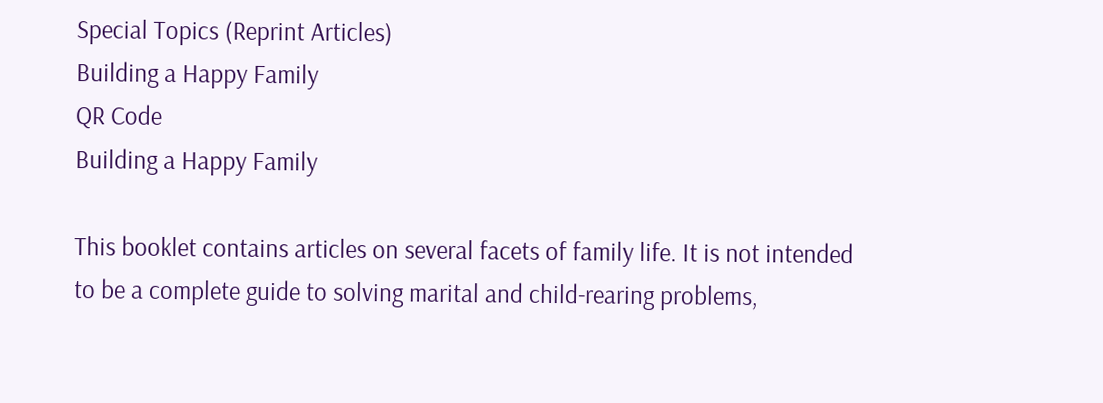Special Topics (Reprint Articles)
Building a Happy Family
QR Code
Building a Happy Family

This booklet contains articles on several facets of family life. It is not intended to be a complete guide to solving marital and child-rearing problems,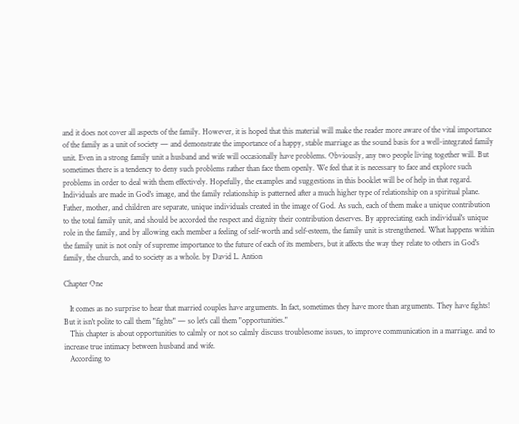and it does not cover all aspects of the family. However, it is hoped that this material will make the reader more aware of the vital importance of the family as a unit of society — and demonstrate the importance of a happy, stable marriage as the sound basis for a well-integrated family unit. Even in a strong family unit a husband and wife will occasionally have problems. Obviously, any two people living together will. But sometimes there is a tendency to deny such problems rather than face them openly. We feel that it is necessary to face and explore such problems in order to deal with them effectively. Hopefully, the examples and suggestions in this booklet will be of help in that regard. Individuals are made in God's image, and the family relationship is patterned after a much higher type of relationship on a spiritual plane. Father, mother, and children are separate, unique individuals created in the image of God. As such, each of them make a unique contribution to the total family unit, and should be accorded the respect and dignity their contribution deserves. By appreciating each individual's unique role in the family, and by allowing each member a feeling of self-worth and self-esteem, the family unit is strengthened. What happens within the family unit is not only of supreme importance to the future of each of its members, but it affects the way they relate to others in God's family, the church, and to society as a whole. by David L. Antion

Chapter One

   It comes as no surprise to hear that married couples have arguments. In fact, sometimes they have more than arguments. They have fights! But it isn't polite to call them "fights" — so let's call them "opportunities."
   This chapter is about opportunities to calmly or not so calmly discuss troublesome issues, to improve communication in a marriage. and to increase true intimacy between husband and wife.
   According to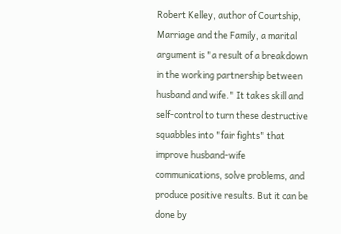Robert Kelley, author of Courtship, Marriage and the Family, a marital argument is "a result of a breakdown in the working partnership between husband and wife." It takes skill and self-control to turn these destructive squabbles into "fair fights" that improve husband-wife communications, solve problems, and produce positive results. But it can be done by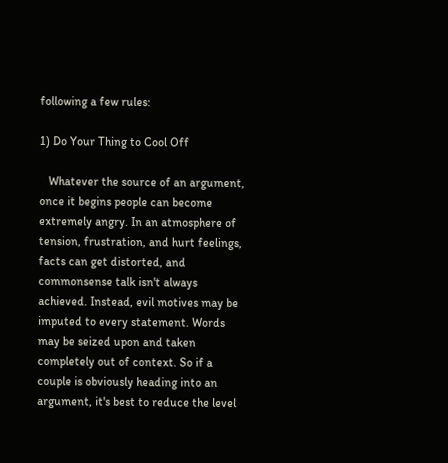following a few rules:

1) Do Your Thing to Cool Off

   Whatever the source of an argument, once it begins people can become extremely angry. In an atmosphere of tension, frustration, and hurt feelings, facts can get distorted, and commonsense talk isn't always achieved. Instead, evil motives may be imputed to every statement. Words may be seized upon and taken completely out of context. So if a couple is obviously heading into an argument, it's best to reduce the level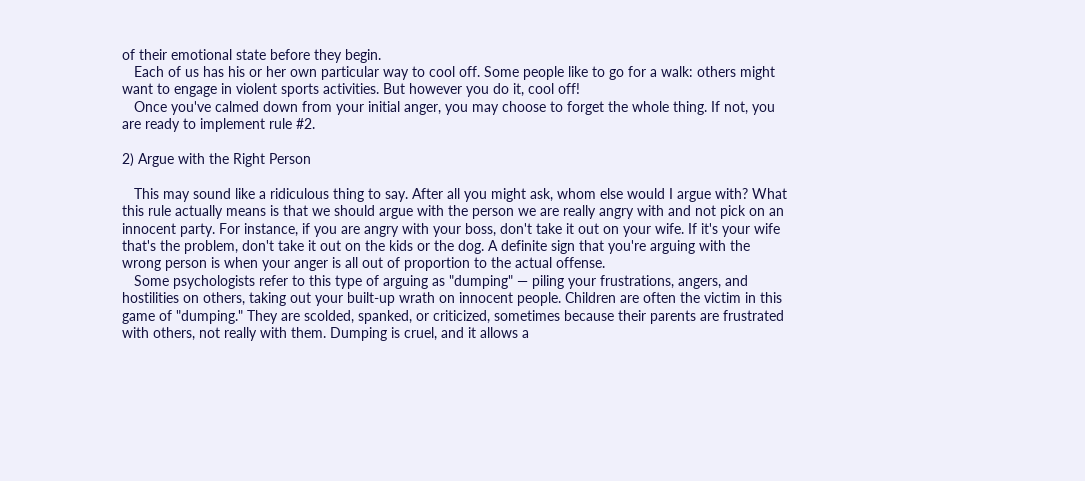of their emotional state before they begin.
   Each of us has his or her own particular way to cool off. Some people like to go for a walk: others might want to engage in violent sports activities. But however you do it, cool off!
   Once you've calmed down from your initial anger, you may choose to forget the whole thing. If not, you are ready to implement rule #2.

2) Argue with the Right Person

   This may sound like a ridiculous thing to say. After all you might ask, whom else would I argue with? What this rule actually means is that we should argue with the person we are really angry with and not pick on an innocent party. For instance, if you are angry with your boss, don't take it out on your wife. If it's your wife that's the problem, don't take it out on the kids or the dog. A definite sign that you're arguing with the wrong person is when your anger is all out of proportion to the actual offense.
   Some psychologists refer to this type of arguing as "dumping" — piling your frustrations, angers, and hostilities on others, taking out your built-up wrath on innocent people. Children are often the victim in this game of "dumping." They are scolded, spanked, or criticized, sometimes because their parents are frustrated with others, not really with them. Dumping is cruel, and it allows a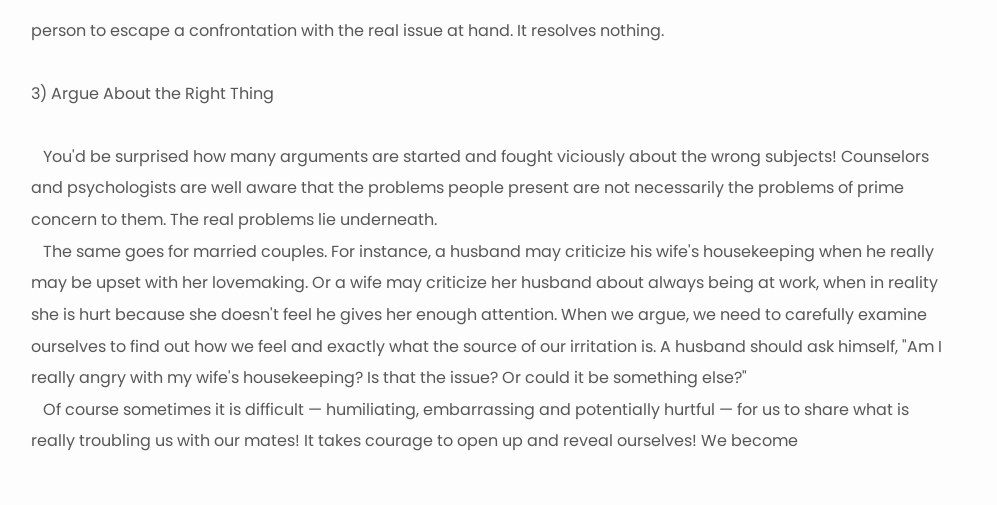person to escape a confrontation with the real issue at hand. It resolves nothing.

3) Argue About the Right Thing

   You'd be surprised how many arguments are started and fought viciously about the wrong subjects! Counselors and psychologists are well aware that the problems people present are not necessarily the problems of prime concern to them. The real problems lie underneath.
   The same goes for married couples. For instance, a husband may criticize his wife's housekeeping when he really may be upset with her lovemaking. Or a wife may criticize her husband about always being at work, when in reality she is hurt because she doesn't feel he gives her enough attention. When we argue, we need to carefully examine ourselves to find out how we feel and exactly what the source of our irritation is. A husband should ask himself, "Am I really angry with my wife's housekeeping? Is that the issue? Or could it be something else?"
   Of course sometimes it is difficult — humiliating, embarrassing and potentially hurtful — for us to share what is really troubling us with our mates! It takes courage to open up and reveal ourselves! We become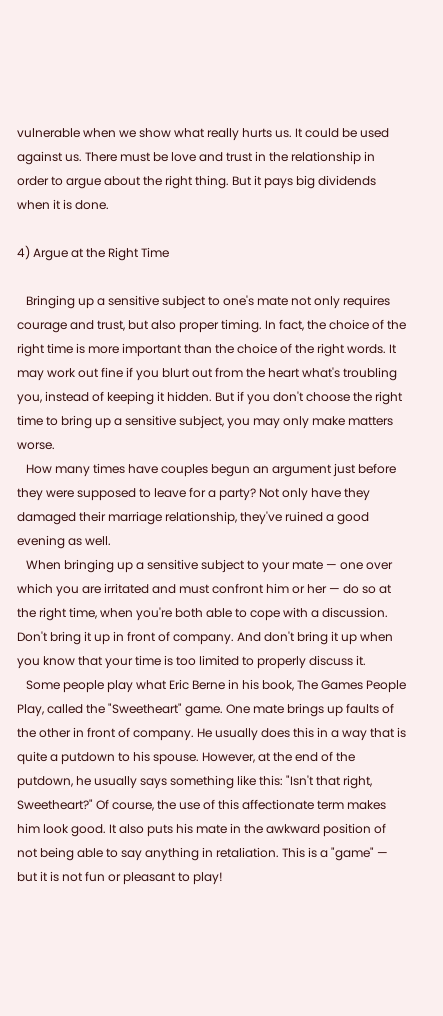vulnerable when we show what really hurts us. It could be used against us. There must be love and trust in the relationship in order to argue about the right thing. But it pays big dividends when it is done.

4) Argue at the Right Time

   Bringing up a sensitive subject to one's mate not only requires courage and trust, but also proper timing. In fact, the choice of the right time is more important than the choice of the right words. It may work out fine if you blurt out from the heart what's troubling you, instead of keeping it hidden. But if you don't choose the right time to bring up a sensitive subject, you may only make matters worse.
   How many times have couples begun an argument just before they were supposed to leave for a party? Not only have they damaged their marriage relationship, they've ruined a good evening as well.
   When bringing up a sensitive subject to your mate — one over which you are irritated and must confront him or her — do so at the right time, when you're both able to cope with a discussion. Don't bring it up in front of company. And don't bring it up when you know that your time is too limited to properly discuss it.
   Some people play what Eric Berne in his book, The Games People Play, called the "Sweetheart" game. One mate brings up faults of the other in front of company. He usually does this in a way that is quite a putdown to his spouse. However, at the end of the putdown, he usually says something like this: "Isn't that right, Sweetheart?" Of course, the use of this affectionate term makes him look good. It also puts his mate in the awkward position of not being able to say anything in retaliation. This is a "game" — but it is not fun or pleasant to play!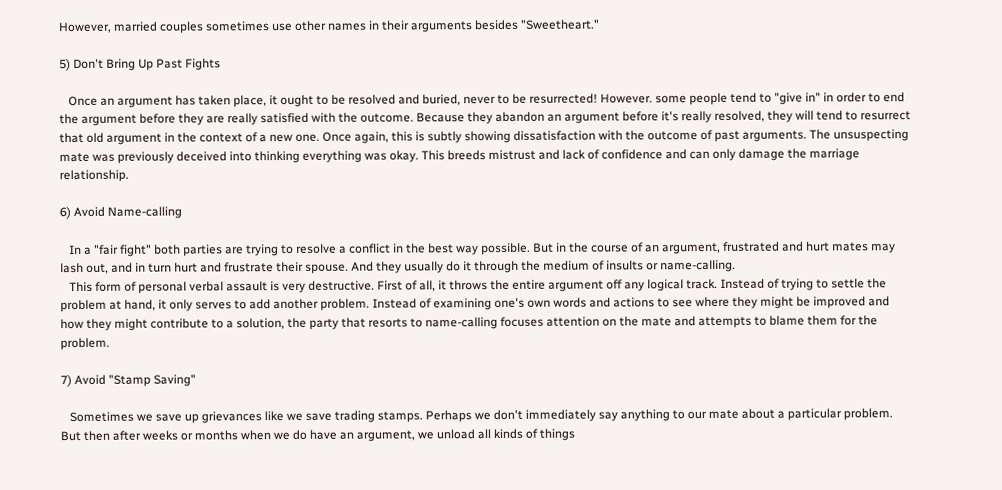However, married couples sometimes use other names in their arguments besides "Sweetheart."

5) Don't Bring Up Past Fights

   Once an argument has taken place, it ought to be resolved and buried, never to be resurrected! However. some people tend to "give in" in order to end the argument before they are really satisfied with the outcome. Because they abandon an argument before it's really resolved, they will tend to resurrect that old argument in the context of a new one. Once again, this is subtly showing dissatisfaction with the outcome of past arguments. The unsuspecting mate was previously deceived into thinking everything was okay. This breeds mistrust and lack of confidence and can only damage the marriage relationship.

6) Avoid Name-calling

   In a "fair fight" both parties are trying to resolve a conflict in the best way possible. But in the course of an argument, frustrated and hurt mates may lash out, and in turn hurt and frustrate their spouse. And they usually do it through the medium of insults or name-calling.
   This form of personal verbal assault is very destructive. First of all, it throws the entire argument off any logical track. Instead of trying to settle the problem at hand, it only serves to add another problem. Instead of examining one's own words and actions to see where they might be improved and how they might contribute to a solution, the party that resorts to name-calling focuses attention on the mate and attempts to blame them for the problem.

7) Avoid "Stamp Saving"

   Sometimes we save up grievances like we save trading stamps. Perhaps we don't immediately say anything to our mate about a particular problem. But then after weeks or months when we do have an argument, we unload all kinds of things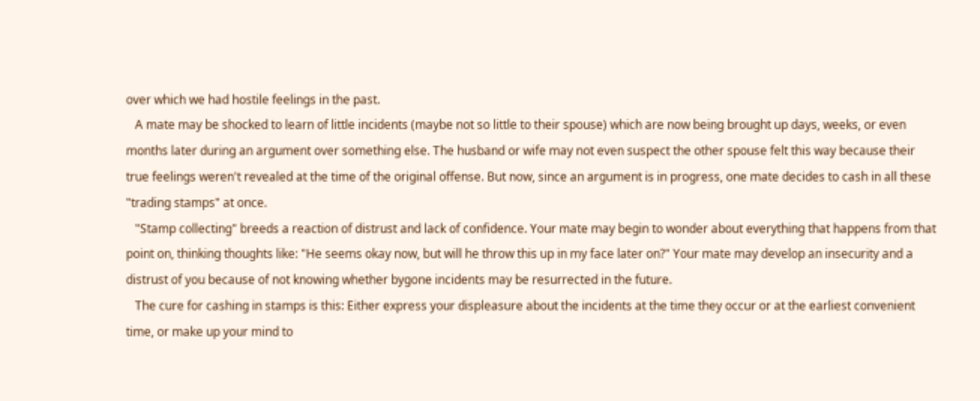over which we had hostile feelings in the past.
   A mate may be shocked to learn of little incidents (maybe not so little to their spouse) which are now being brought up days, weeks, or even months later during an argument over something else. The husband or wife may not even suspect the other spouse felt this way because their true feelings weren't revealed at the time of the original offense. But now, since an argument is in progress, one mate decides to cash in all these "trading stamps" at once.
   "Stamp collecting" breeds a reaction of distrust and lack of confidence. Your mate may begin to wonder about everything that happens from that point on, thinking thoughts like: "He seems okay now, but will he throw this up in my face later on?" Your mate may develop an insecurity and a distrust of you because of not knowing whether bygone incidents may be resurrected in the future.
   The cure for cashing in stamps is this: Either express your displeasure about the incidents at the time they occur or at the earliest convenient time, or make up your mind to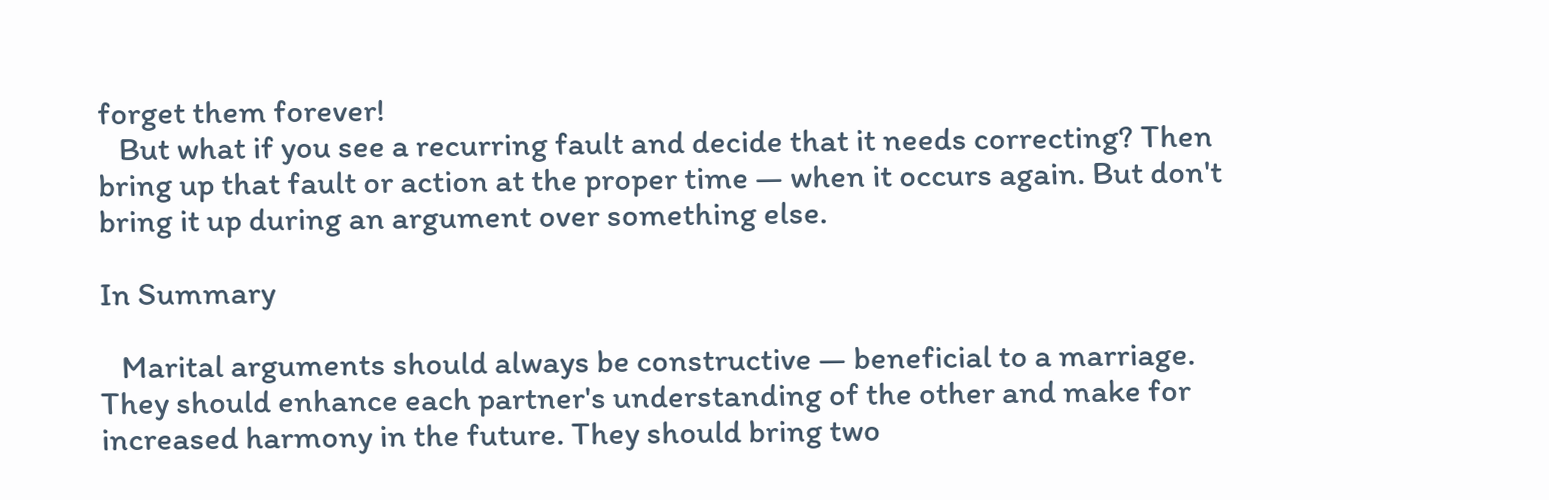forget them forever!
   But what if you see a recurring fault and decide that it needs correcting? Then bring up that fault or action at the proper time — when it occurs again. But don't bring it up during an argument over something else.

In Summary

   Marital arguments should always be constructive — beneficial to a marriage. They should enhance each partner's understanding of the other and make for increased harmony in the future. They should bring two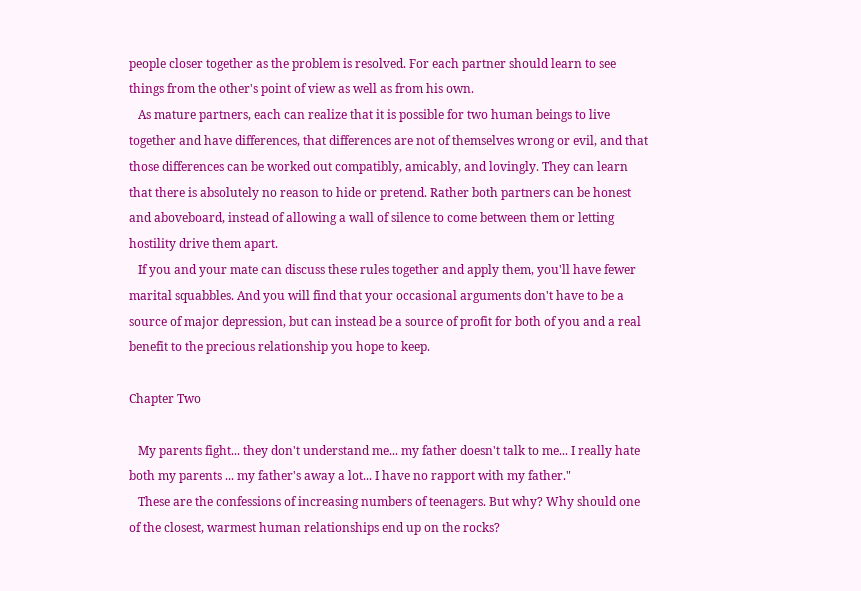people closer together as the problem is resolved. For each partner should learn to see things from the other's point of view as well as from his own.
   As mature partners, each can realize that it is possible for two human beings to live together and have differences, that differences are not of themselves wrong or evil, and that those differences can be worked out compatibly, amicably, and lovingly. They can learn that there is absolutely no reason to hide or pretend. Rather both partners can be honest and aboveboard, instead of allowing a wall of silence to come between them or letting hostility drive them apart.
   If you and your mate can discuss these rules together and apply them, you'll have fewer marital squabbles. And you will find that your occasional arguments don't have to be a source of major depression, but can instead be a source of profit for both of you and a real benefit to the precious relationship you hope to keep.

Chapter Two

   My parents fight... they don't understand me... my father doesn't talk to me... I really hate both my parents ... my father's away a lot... I have no rapport with my father."
   These are the confessions of increasing numbers of teenagers. But why? Why should one of the closest, warmest human relationships end up on the rocks?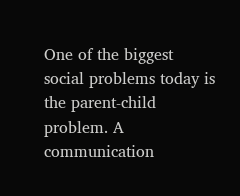One of the biggest social problems today is the parent-child problem. A communication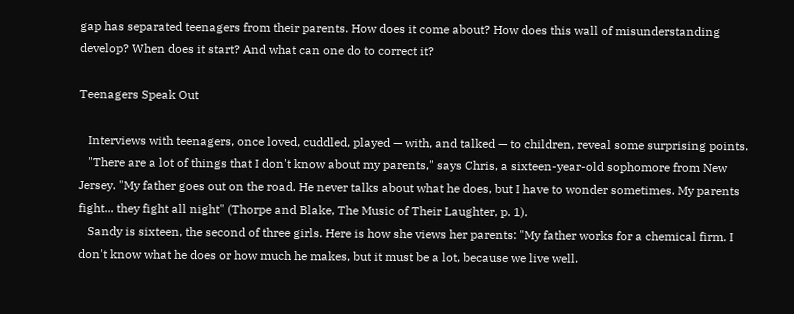gap has separated teenagers from their parents. How does it come about? How does this wall of misunderstanding develop? When does it start? And what can one do to correct it?

Teenagers Speak Out

   Interviews with teenagers, once loved, cuddled, played — with, and talked — to children, reveal some surprising points.
   "There are a lot of things that I don't know about my parents," says Chris, a sixteen-year-old sophomore from New Jersey. "My father goes out on the road. He never talks about what he does, but I have to wonder sometimes. My parents fight... they fight all night" (Thorpe and Blake, The Music of Their Laughter, p. 1).
   Sandy is sixteen, the second of three girls. Here is how she views her parents: "My father works for a chemical firm. I don't know what he does or how much he makes, but it must be a lot, because we live well.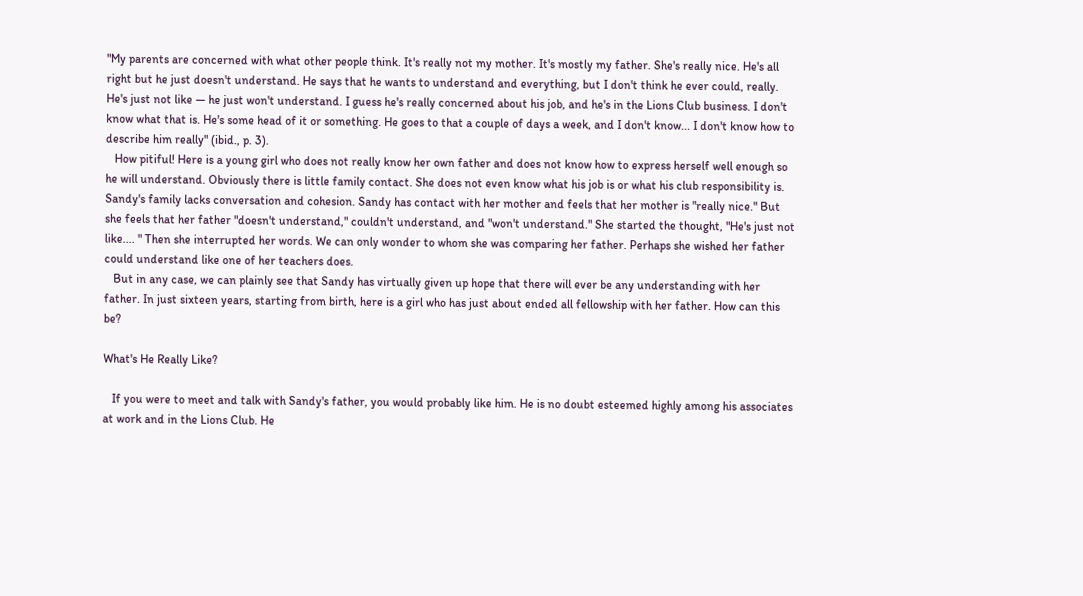"My parents are concerned with what other people think. It's really not my mother. It's mostly my father. She's really nice. He's all right but he just doesn't understand. He says that he wants to understand and everything, but I don't think he ever could, really. He's just not like — he just won't understand. I guess he's really concerned about his job, and he's in the Lions Club business. I don't know what that is. He's some head of it or something. He goes to that a couple of days a week, and I don't know... I don't know how to describe him really" (ibid., p. 3).
   How pitiful! Here is a young girl who does not really know her own father and does not know how to express herself well enough so he will understand. Obviously there is little family contact. She does not even know what his job is or what his club responsibility is. Sandy's family lacks conversation and cohesion. Sandy has contact with her mother and feels that her mother is "really nice." But she feels that her father "doesn't understand," couldn't understand, and "won't understand." She started the thought, "He's just not like.... " Then she interrupted her words. We can only wonder to whom she was comparing her father. Perhaps she wished her father could understand like one of her teachers does.
   But in any case, we can plainly see that Sandy has virtually given up hope that there will ever be any understanding with her father. In just sixteen years, starting from birth, here is a girl who has just about ended all fellowship with her father. How can this be?

What's He Really Like?

   If you were to meet and talk with Sandy's father, you would probably like him. He is no doubt esteemed highly among his associates at work and in the Lions Club. He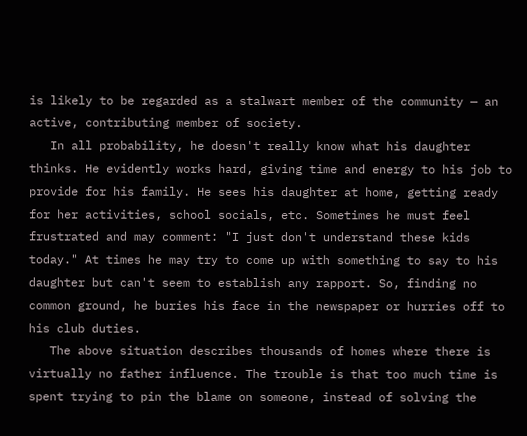is likely to be regarded as a stalwart member of the community — an active, contributing member of society.
   In all probability, he doesn't really know what his daughter thinks. He evidently works hard, giving time and energy to his job to provide for his family. He sees his daughter at home, getting ready for her activities, school socials, etc. Sometimes he must feel frustrated and may comment: "I just don't understand these kids today." At times he may try to come up with something to say to his daughter but can't seem to establish any rapport. So, finding no common ground, he buries his face in the newspaper or hurries off to his club duties.
   The above situation describes thousands of homes where there is virtually no father influence. The trouble is that too much time is spent trying to pin the blame on someone, instead of solving the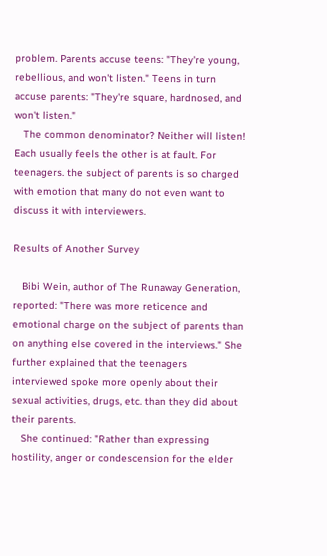problem. Parents accuse teens: "They're young, rebellious, and won't listen." Teens in turn accuse parents: "They're square, hardnosed, and won't listen."
   The common denominator? Neither will listen! Each usually feels the other is at fault. For teenagers. the subject of parents is so charged with emotion that many do not even want to discuss it with interviewers.

Results of Another Survey

   Bibi Wein, author of The Runaway Generation, reported: "There was more reticence and emotional charge on the subject of parents than on anything else covered in the interviews." She further explained that the teenagers interviewed spoke more openly about their sexual activities, drugs, etc. than they did about their parents.
   She continued: "Rather than expressing hostility, anger or condescension for the elder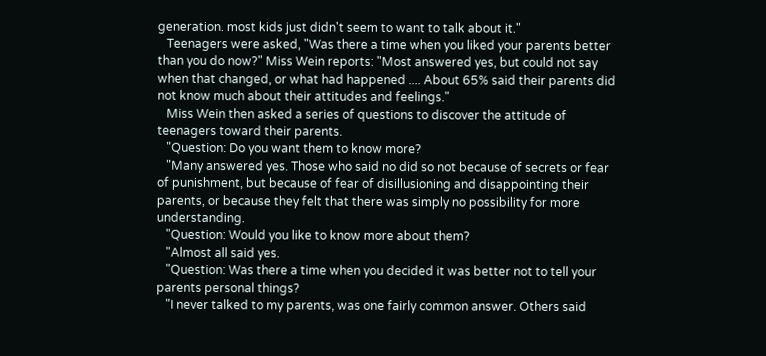generation. most kids just didn't seem to want to talk about it."
   Teenagers were asked, "Was there a time when you liked your parents better than you do now?" Miss Wein reports: "Most answered yes, but could not say when that changed, or what had happened .... About 65% said their parents did not know much about their attitudes and feelings."
   Miss Wein then asked a series of questions to discover the attitude of teenagers toward their parents.
   "Question: Do you want them to know more?
   "Many answered yes. Those who said no did so not because of secrets or fear of punishment, but because of fear of disillusioning and disappointing their parents, or because they felt that there was simply no possibility for more understanding.
   "Question: Would you like to know more about them?
   "Almost all said yes.
   "Question: Was there a time when you decided it was better not to tell your parents personal things?
   "I never talked to my parents, was one fairly common answer. Others said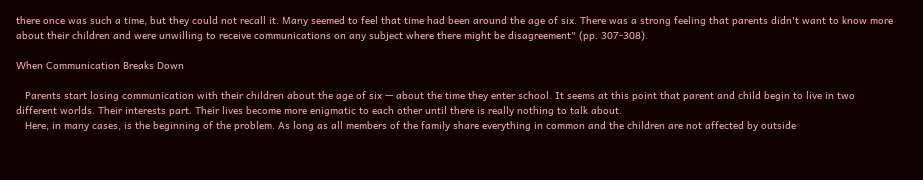there once was such a time, but they could not recall it. Many seemed to feel that time had been around the age of six. There was a strong feeling that parents didn't want to know more about their children and were unwilling to receive communications on any subject where there might be disagreement" (pp. 307-308).

When Communication Breaks Down

   Parents start losing communication with their children about the age of six — about the time they enter school. It seems at this point that parent and child begin to live in two different worlds. Their interests part. Their lives become more enigmatic to each other until there is really nothing to talk about.
   Here, in many cases, is the beginning of the problem. As long as all members of the family share everything in common and the children are not affected by outside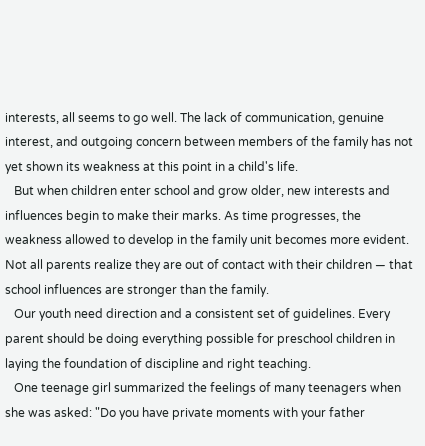interests, all seems to go well. The lack of communication, genuine interest, and outgoing concern between members of the family has not yet shown its weakness at this point in a child's life.
   But when children enter school and grow older, new interests and influences begin to make their marks. As time progresses, the weakness allowed to develop in the family unit becomes more evident. Not all parents realize they are out of contact with their children — that school influences are stronger than the family.
   Our youth need direction and a consistent set of guidelines. Every parent should be doing everything possible for preschool children in laying the foundation of discipline and right teaching.
   One teenage girl summarized the feelings of many teenagers when she was asked: "Do you have private moments with your father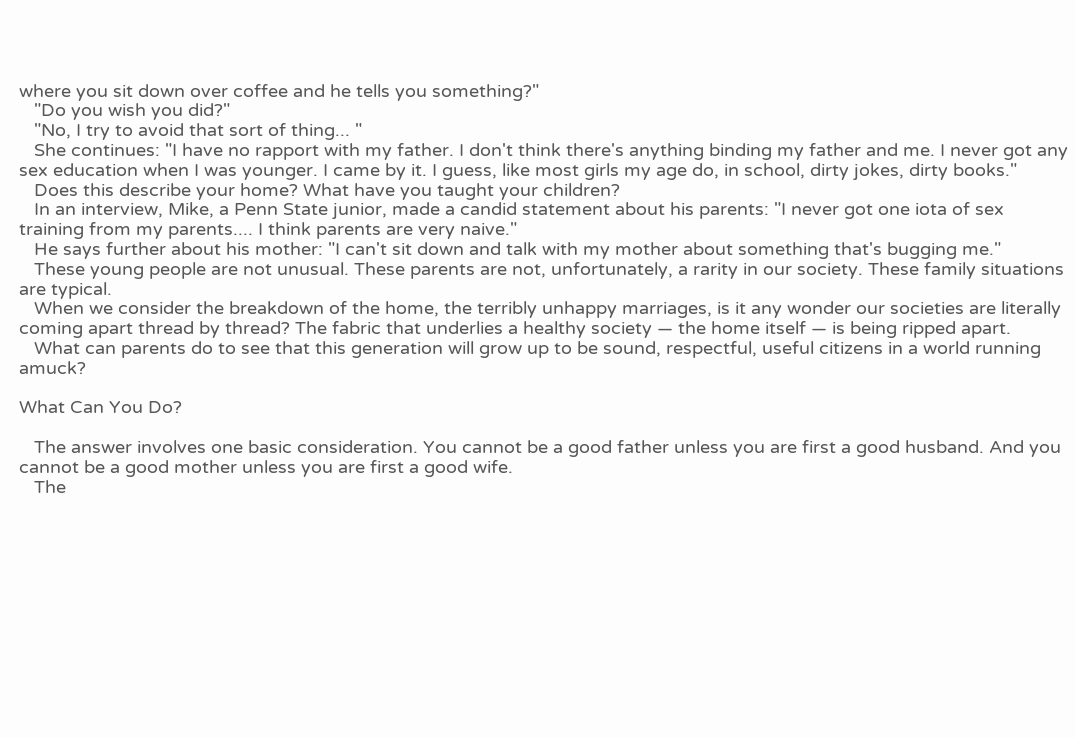where you sit down over coffee and he tells you something?"
   "Do you wish you did?"
   "No, I try to avoid that sort of thing... "
   She continues: "I have no rapport with my father. I don't think there's anything binding my father and me. I never got any sex education when I was younger. I came by it. I guess, like most girls my age do, in school, dirty jokes, dirty books."
   Does this describe your home? What have you taught your children?
   In an interview, Mike, a Penn State junior, made a candid statement about his parents: "I never got one iota of sex training from my parents.... I think parents are very naive."
   He says further about his mother: "I can't sit down and talk with my mother about something that's bugging me."
   These young people are not unusual. These parents are not, unfortunately, a rarity in our society. These family situations are typical.
   When we consider the breakdown of the home, the terribly unhappy marriages, is it any wonder our societies are literally coming apart thread by thread? The fabric that underlies a healthy society — the home itself — is being ripped apart.
   What can parents do to see that this generation will grow up to be sound, respectful, useful citizens in a world running amuck?

What Can You Do?

   The answer involves one basic consideration. You cannot be a good father unless you are first a good husband. And you cannot be a good mother unless you are first a good wife.
   The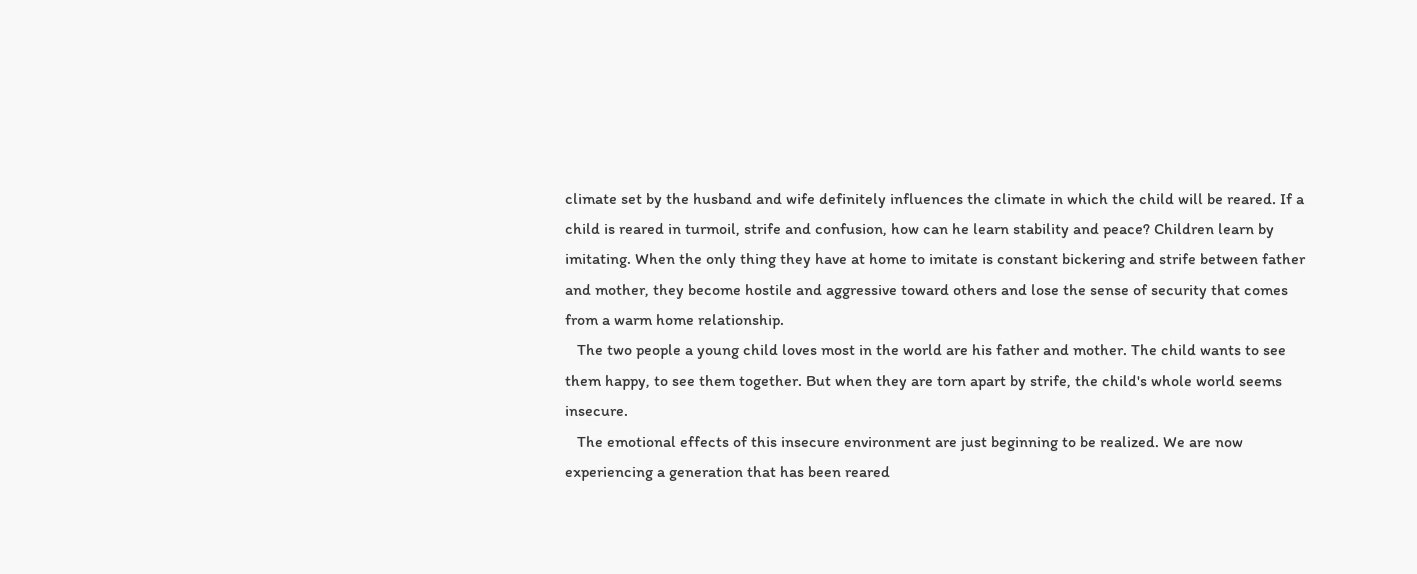climate set by the husband and wife definitely influences the climate in which the child will be reared. If a child is reared in turmoil, strife and confusion, how can he learn stability and peace? Children learn by imitating. When the only thing they have at home to imitate is constant bickering and strife between father and mother, they become hostile and aggressive toward others and lose the sense of security that comes from a warm home relationship.
   The two people a young child loves most in the world are his father and mother. The child wants to see them happy, to see them together. But when they are torn apart by strife, the child's whole world seems insecure.
   The emotional effects of this insecure environment are just beginning to be realized. We are now experiencing a generation that has been reared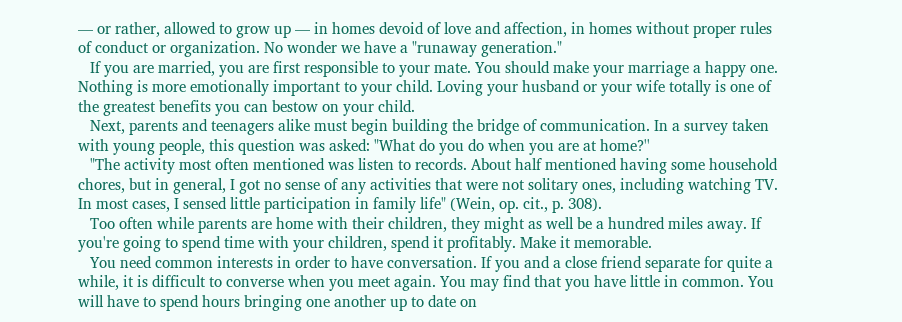— or rather, allowed to grow up — in homes devoid of love and affection, in homes without proper rules of conduct or organization. No wonder we have a "runaway generation."
   If you are married, you are first responsible to your mate. You should make your marriage a happy one. Nothing is more emotionally important to your child. Loving your husband or your wife totally is one of the greatest benefits you can bestow on your child.
   Next, parents and teenagers alike must begin building the bridge of communication. In a survey taken with young people, this question was asked: "What do you do when you are at home?''
   "The activity most often mentioned was listen to records. About half mentioned having some household chores, but in general, I got no sense of any activities that were not solitary ones, including watching TV. In most cases, I sensed little participation in family life" (Wein, op. cit., p. 308).
   Too often while parents are home with their children, they might as well be a hundred miles away. If you're going to spend time with your children, spend it profitably. Make it memorable.
   You need common interests in order to have conversation. If you and a close friend separate for quite a while, it is difficult to converse when you meet again. You may find that you have little in common. You will have to spend hours bringing one another up to date on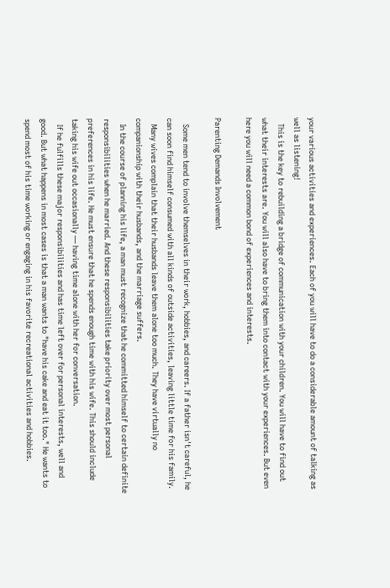your various activities and experiences. Each of you will have to do a considerable amount of talking as well as listening!
   This is the key to rebuilding a bridge of communication with your children. You will have to find out what their interests are. You will also have to bring them into contact with your experiences. But even here you will need a common bond of experiences and interests.

Parenting Demands Involvement

   Some men tend to involve themselves in their work, hobbies, and careers. If a father isn't careful, he can soon find himself consumed with all kinds of outside activities, leaving little time for his family.
   Many wives complain that their husbands leave them alone too much. They have virtually no companionship with their husbands, and the marriage suffers.
   In the course of planning his life, a man must recognize that he committed himself to certain definite responsibilities when he married. And these responsibilities take priority over most personal preferences in his life. He must ensure that he spends enough time with his wife. This should include taking his wife out occasionally — having time alone with her for conversation.
   If he fulfills these major responsibilities and has time left over for personal interests, well and good. But what happens in most cases is that a man wants to "have his cake and eat it too." He wants to spend most of his time working or engaging in his favorite recreational activities and hobbies.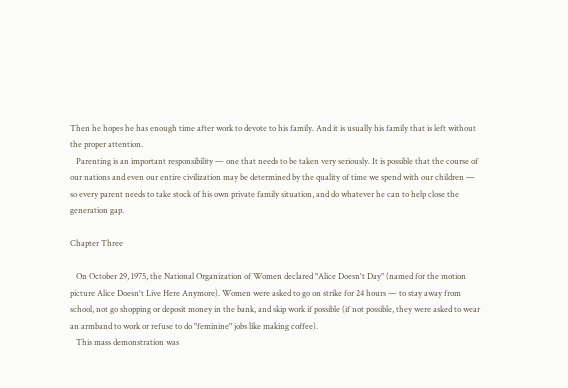Then he hopes he has enough time after work to devote to his family. And it is usually his family that is left without the proper attention.
   Parenting is an important responsibility — one that needs to be taken very seriously. It is possible that the course of our nations and even our entire civilization may be determined by the quality of time we spend with our children — so every parent needs to take stock of his own private family situation, and do whatever he can to help close the generation gap.

Chapter Three

   On October 29, 1975, the National Organization of Women declared "Alice Doesn't Day" (named for the motion picture Alice Doesn't Live Here Anymore). Women were asked to go on strike for 24 hours — to stay away from school, not go shopping or deposit money in the bank, and skip work if possible (if not possible, they were asked to wear an armband to work or refuse to do "feminine" jobs like making coffee).
   This mass demonstration was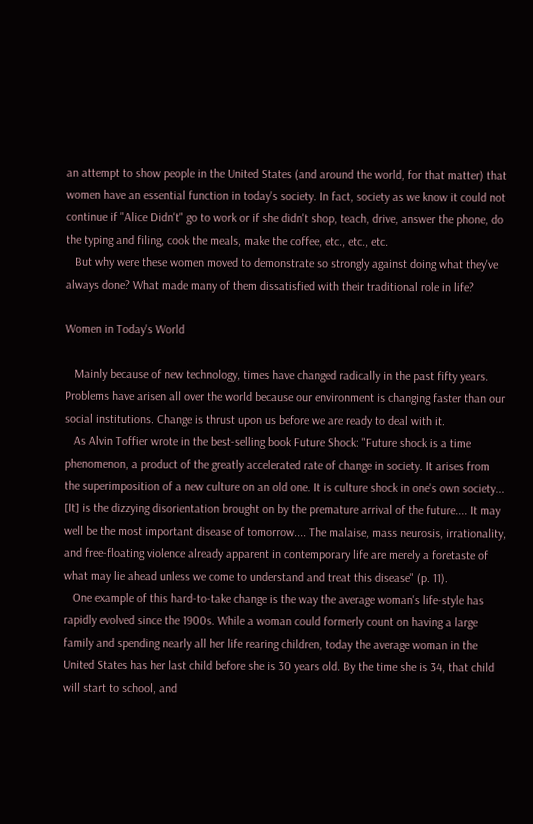an attempt to show people in the United States (and around the world, for that matter) that women have an essential function in today's society. In fact, society as we know it could not continue if "Alice Didn't" go to work or if she didn't shop, teach, drive, answer the phone, do the typing and filing, cook the meals, make the coffee, etc., etc., etc.
   But why were these women moved to demonstrate so strongly against doing what they've always done? What made many of them dissatisfied with their traditional role in life?

Women in Today's World

   Mainly because of new technology, times have changed radically in the past fifty years. Problems have arisen all over the world because our environment is changing faster than our social institutions. Change is thrust upon us before we are ready to deal with it.
   As Alvin Toffier wrote in the best-selling book Future Shock: "Future shock is a time phenomenon, a product of the greatly accelerated rate of change in society. It arises from the superimposition of a new culture on an old one. It is culture shock in one's own society... [It] is the dizzying disorientation brought on by the premature arrival of the future.... It may well be the most important disease of tomorrow.... The malaise, mass neurosis, irrationality, and free-floating violence already apparent in contemporary life are merely a foretaste of what may lie ahead unless we come to understand and treat this disease" (p. 11).
   One example of this hard-to-take change is the way the average woman's life-style has rapidly evolved since the 1900s. While a woman could formerly count on having a large family and spending nearly all her life rearing children, today the average woman in the United States has her last child before she is 30 years old. By the time she is 34, that child will start to school, and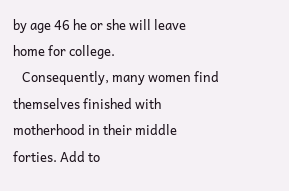by age 46 he or she will leave home for college.
   Consequently, many women find themselves finished with motherhood in their middle forties. Add to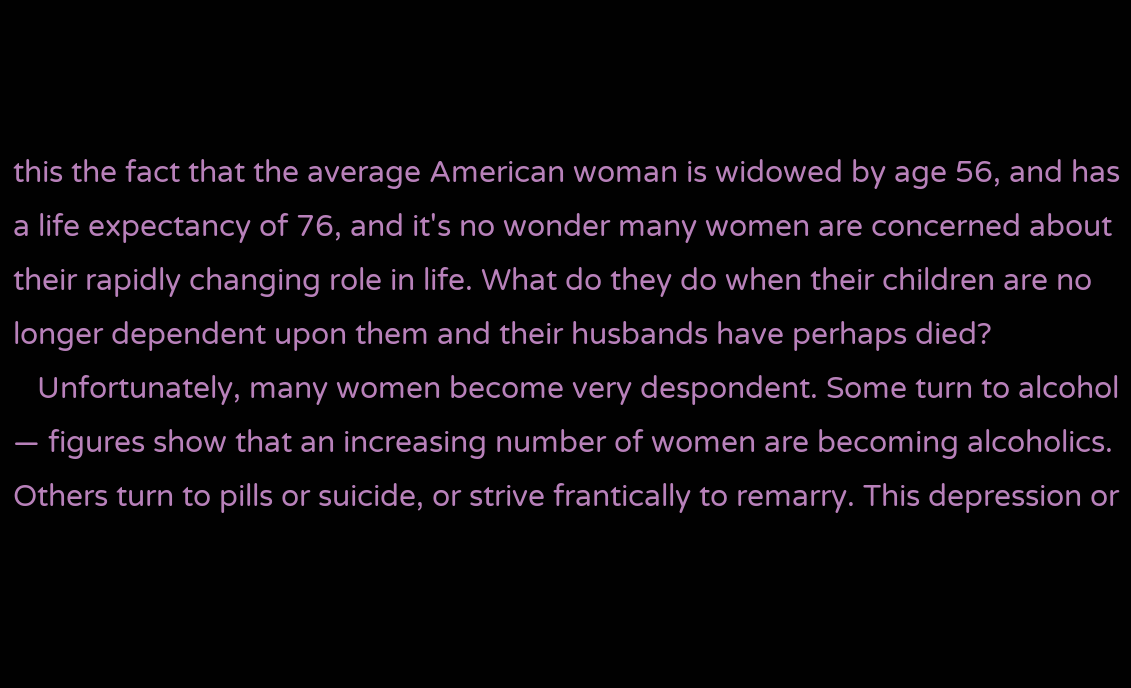this the fact that the average American woman is widowed by age 56, and has a life expectancy of 76, and it's no wonder many women are concerned about their rapidly changing role in life. What do they do when their children are no longer dependent upon them and their husbands have perhaps died?
   Unfortunately, many women become very despondent. Some turn to alcohol — figures show that an increasing number of women are becoming alcoholics. Others turn to pills or suicide, or strive frantically to remarry. This depression or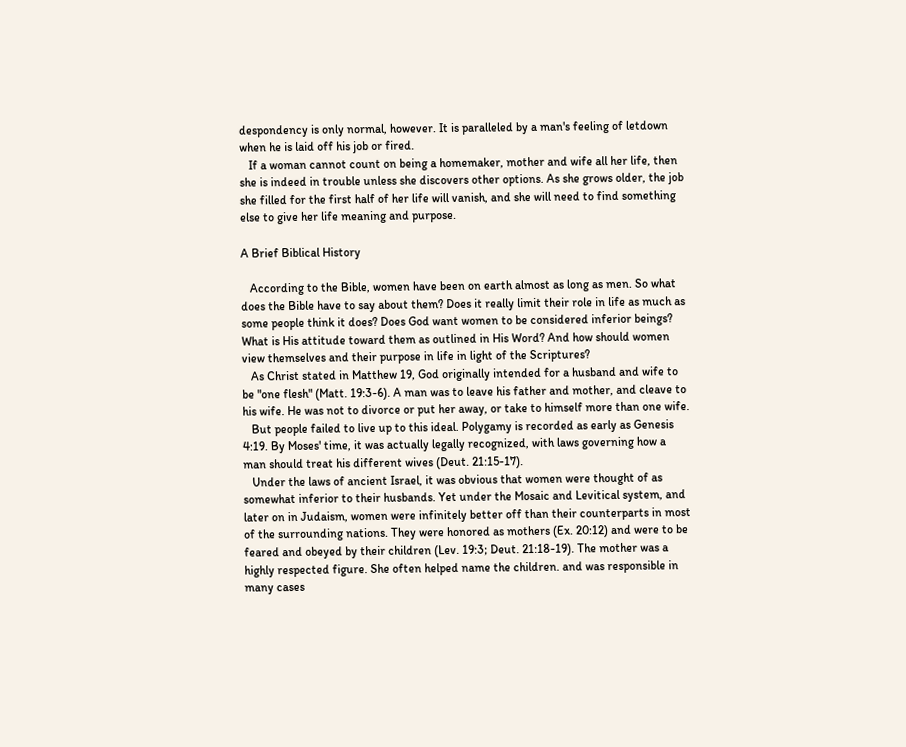despondency is only normal, however. It is paralleled by a man's feeling of letdown when he is laid off his job or fired.
   If a woman cannot count on being a homemaker, mother and wife all her life, then she is indeed in trouble unless she discovers other options. As she grows older, the job she filled for the first half of her life will vanish, and she will need to find something else to give her life meaning and purpose.

A Brief Biblical History

   According to the Bible, women have been on earth almost as long as men. So what does the Bible have to say about them? Does it really limit their role in life as much as some people think it does? Does God want women to be considered inferior beings? What is His attitude toward them as outlined in His Word? And how should women view themselves and their purpose in life in light of the Scriptures?
   As Christ stated in Matthew 19, God originally intended for a husband and wife to be "one flesh" (Matt. 19:3-6). A man was to leave his father and mother, and cleave to his wife. He was not to divorce or put her away, or take to himself more than one wife.
   But people failed to live up to this ideal. Polygamy is recorded as early as Genesis 4:19. By Moses' time, it was actually legally recognized, with laws governing how a man should treat his different wives (Deut. 21:15-17).
   Under the laws of ancient Israel, it was obvious that women were thought of as somewhat inferior to their husbands. Yet under the Mosaic and Levitical system, and later on in Judaism, women were infinitely better off than their counterparts in most of the surrounding nations. They were honored as mothers (Ex. 20:12) and were to be feared and obeyed by their children (Lev. 19:3; Deut. 21:18-19). The mother was a highly respected figure. She often helped name the children. and was responsible in many cases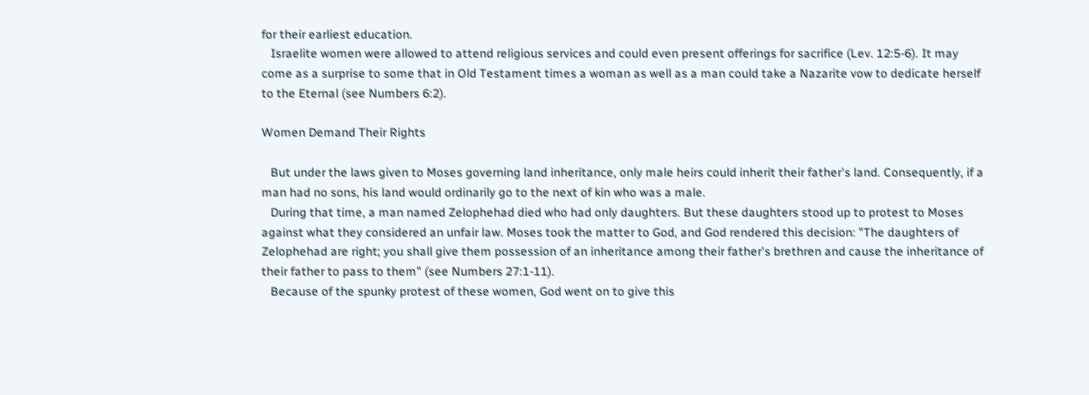for their earliest education.
   Israelite women were allowed to attend religious services and could even present offerings for sacrifice (Lev. 12:5-6). It may come as a surprise to some that in Old Testament times a woman as well as a man could take a Nazarite vow to dedicate herself to the Eternal (see Numbers 6:2).

Women Demand Their Rights

   But under the laws given to Moses governing land inheritance, only male heirs could inherit their father's land. Consequently, if a man had no sons, his land would ordinarily go to the next of kin who was a male.
   During that time, a man named Zelophehad died who had only daughters. But these daughters stood up to protest to Moses against what they considered an unfair law. Moses took the matter to God, and God rendered this decision: "The daughters of Zelophehad are right; you shall give them possession of an inheritance among their father's brethren and cause the inheritance of their father to pass to them" (see Numbers 27:1-11).
   Because of the spunky protest of these women, God went on to give this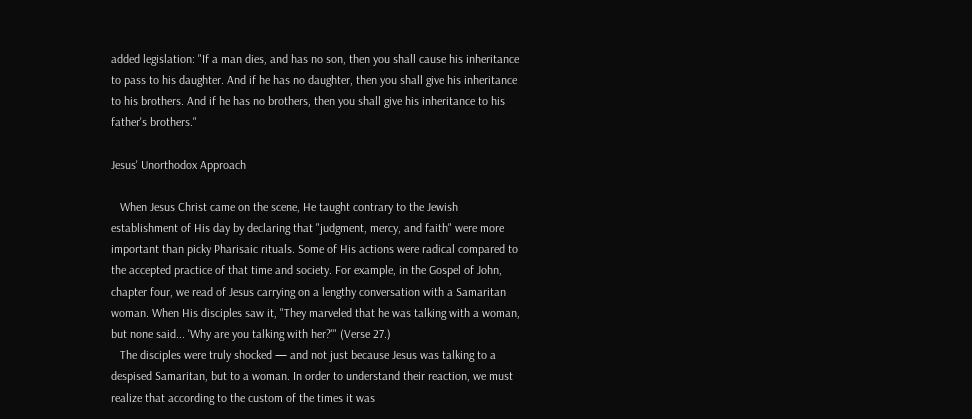added legislation: "If a man dies, and has no son, then you shall cause his inheritance to pass to his daughter. And if he has no daughter, then you shall give his inheritance to his brothers. And if he has no brothers, then you shall give his inheritance to his father's brothers."

Jesus' Unorthodox Approach

   When Jesus Christ came on the scene, He taught contrary to the Jewish establishment of His day by declaring that "judgment, mercy, and faith" were more important than picky Pharisaic rituals. Some of His actions were radical compared to the accepted practice of that time and society. For example, in the Gospel of John, chapter four, we read of Jesus carrying on a lengthy conversation with a Samaritan woman. When His disciples saw it, "They marveled that he was talking with a woman, but none said... 'Why are you talking with her?'" (Verse 27.)
   The disciples were truly shocked — and not just because Jesus was talking to a despised Samaritan, but to a woman. In order to understand their reaction, we must realize that according to the custom of the times it was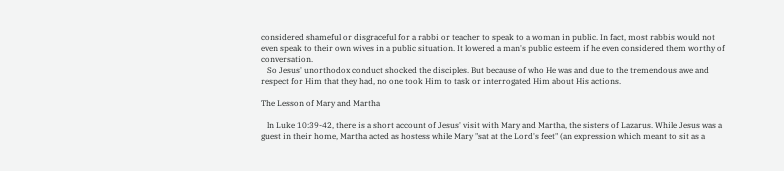considered shameful or disgraceful for a rabbi or teacher to speak to a woman in public. In fact, most rabbis would not even speak to their own wives in a public situation. It lowered a man's public esteem if he even considered them worthy of conversation.
   So Jesus' unorthodox conduct shocked the disciples. But because of who He was and due to the tremendous awe and respect for Him that they had, no one took Him to task or interrogated Him about His actions.

The Lesson of Mary and Martha

   ln Luke 10:39-42, there is a short account of Jesus' visit with Mary and Martha, the sisters of Lazarus. While Jesus was a guest in their home, Martha acted as hostess while Mary "sat at the Lord's feet" (an expression which meant to sit as a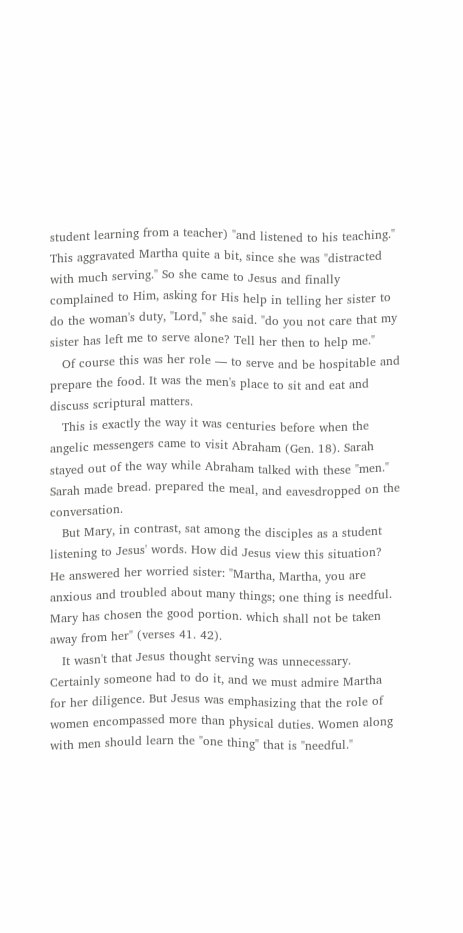student learning from a teacher) "and listened to his teaching." This aggravated Martha quite a bit, since she was "distracted with much serving." So she came to Jesus and finally complained to Him, asking for His help in telling her sister to do the woman's duty, "Lord," she said. "do you not care that my sister has left me to serve alone? Tell her then to help me."
   Of course this was her role — to serve and be hospitable and prepare the food. It was the men's place to sit and eat and discuss scriptural matters.
   This is exactly the way it was centuries before when the angelic messengers came to visit Abraham (Gen. 18). Sarah stayed out of the way while Abraham talked with these "men." Sarah made bread. prepared the meal, and eavesdropped on the conversation.
   But Mary, in contrast, sat among the disciples as a student listening to Jesus' words. How did Jesus view this situation? He answered her worried sister: "Martha, Martha, you are anxious and troubled about many things; one thing is needful. Mary has chosen the good portion. which shall not be taken away from her" (verses 41. 42).
   It wasn't that Jesus thought serving was unnecessary. Certainly someone had to do it, and we must admire Martha for her diligence. But Jesus was emphasizing that the role of women encompassed more than physical duties. Women along with men should learn the "one thing" that is "needful."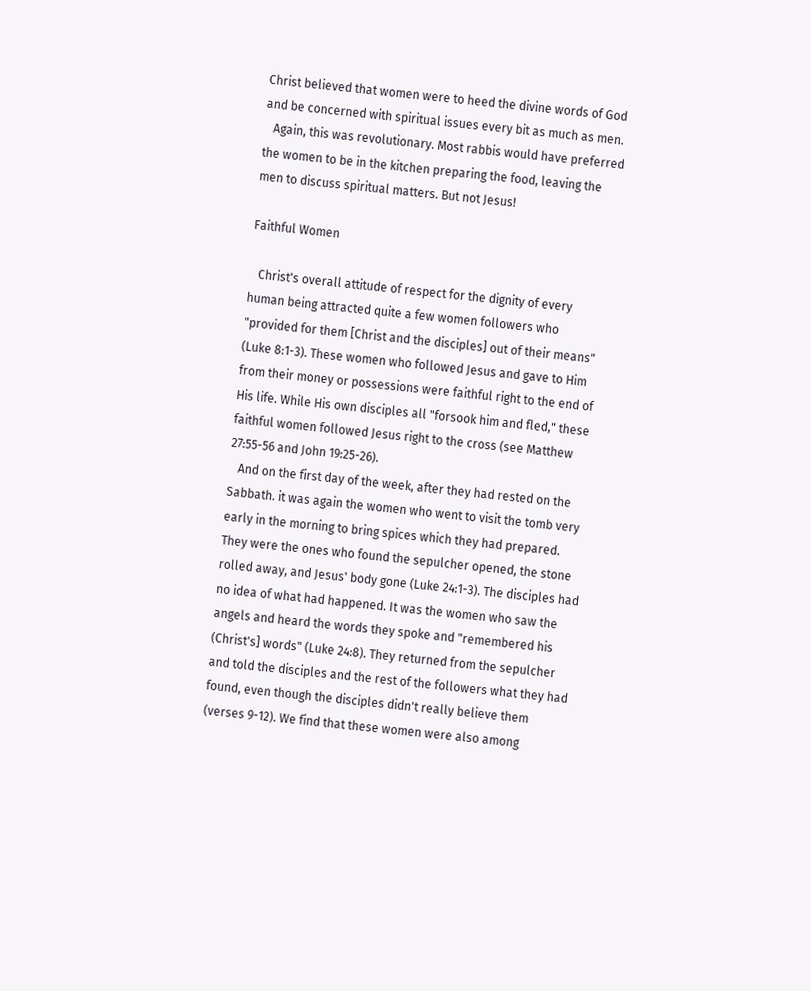Christ believed that women were to heed the divine words of God and be concerned with spiritual issues every bit as much as men.
   Again, this was revolutionary. Most rabbis would have preferred the women to be in the kitchen preparing the food, leaving the men to discuss spiritual matters. But not Jesus!

Faithful Women

   Christ's overall attitude of respect for the dignity of every human being attracted quite a few women followers who "provided for them [Christ and the disciples] out of their means" (Luke 8:1-3). These women who followed Jesus and gave to Him from their money or possessions were faithful right to the end of His life. While His own disciples all "forsook him and fled," these faithful women followed Jesus right to the cross (see Matthew 27:55-56 and John 19:25-26).
   And on the first day of the week, after they had rested on the Sabbath. it was again the women who went to visit the tomb very early in the morning to bring spices which they had prepared. They were the ones who found the sepulcher opened, the stone rolled away, and Jesus' body gone (Luke 24:1-3). The disciples had no idea of what had happened. It was the women who saw the angels and heard the words they spoke and "remembered his (Christ's] words" (Luke 24:8). They returned from the sepulcher and told the disciples and the rest of the followers what they had found, even though the disciples didn't really believe them (verses 9-12). We find that these women were also among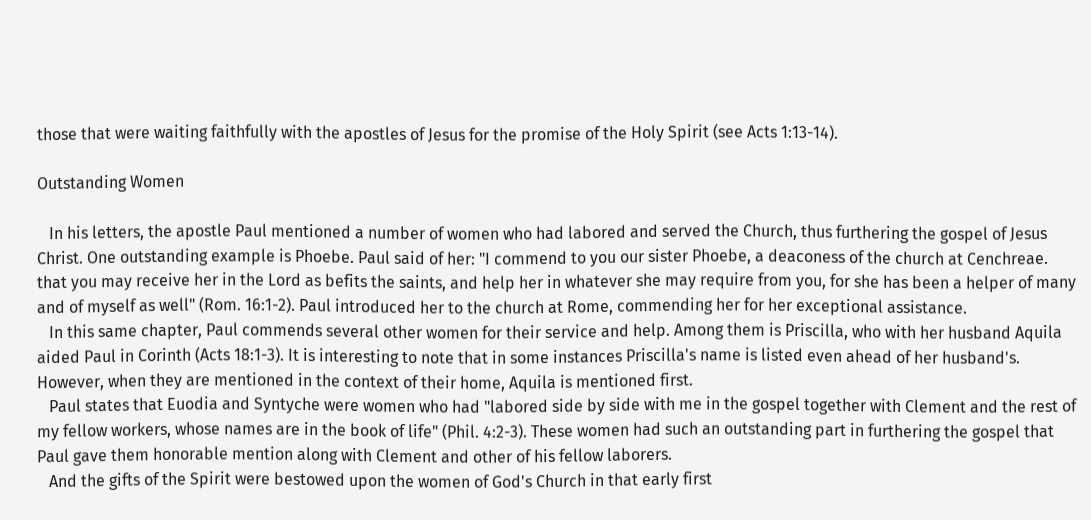those that were waiting faithfully with the apostles of Jesus for the promise of the Holy Spirit (see Acts 1:13-14).

Outstanding Women

   In his letters, the apostle Paul mentioned a number of women who had labored and served the Church, thus furthering the gospel of Jesus Christ. One outstanding example is Phoebe. Paul said of her: "I commend to you our sister Phoebe, a deaconess of the church at Cenchreae. that you may receive her in the Lord as befits the saints, and help her in whatever she may require from you, for she has been a helper of many and of myself as well" (Rom. 16:1-2). Paul introduced her to the church at Rome, commending her for her exceptional assistance.
   In this same chapter, Paul commends several other women for their service and help. Among them is Priscilla, who with her husband Aquila aided Paul in Corinth (Acts 18:1-3). It is interesting to note that in some instances Priscilla's name is listed even ahead of her husband's. However, when they are mentioned in the context of their home, Aquila is mentioned first.
   Paul states that Euodia and Syntyche were women who had "labored side by side with me in the gospel together with Clement and the rest of my fellow workers, whose names are in the book of life" (Phil. 4:2-3). These women had such an outstanding part in furthering the gospel that Paul gave them honorable mention along with Clement and other of his fellow laborers.
   And the gifts of the Spirit were bestowed upon the women of God's Church in that early first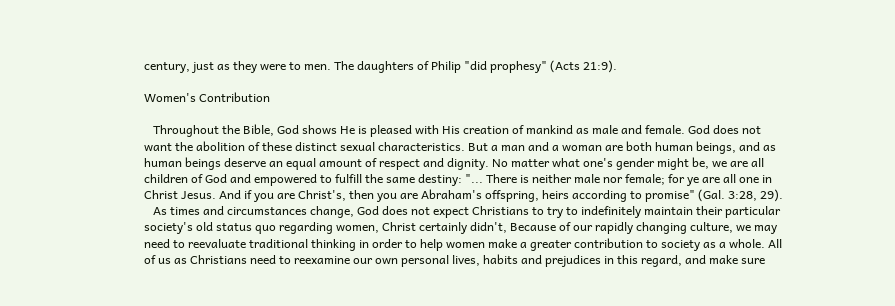century, just as they were to men. The daughters of Philip "did prophesy" (Acts 21:9).

Women's Contribution

   Throughout the Bible, God shows He is pleased with His creation of mankind as male and female. God does not want the abolition of these distinct sexual characteristics. But a man and a woman are both human beings, and as human beings deserve an equal amount of respect and dignity. No matter what one's gender might be, we are all children of God and empowered to fulfill the same destiny: "... There is neither male nor female; for ye are all one in Christ Jesus. And if you are Christ's, then you are Abraham's offspring, heirs according to promise" (Gal. 3:28, 29).
   As times and circumstances change, God does not expect Christians to try to indefinitely maintain their particular society's old status quo regarding women, Christ certainly didn't, Because of our rapidly changing culture, we may need to reevaluate traditional thinking in order to help women make a greater contribution to society as a whole. All of us as Christians need to reexamine our own personal lives, habits and prejudices in this regard, and make sure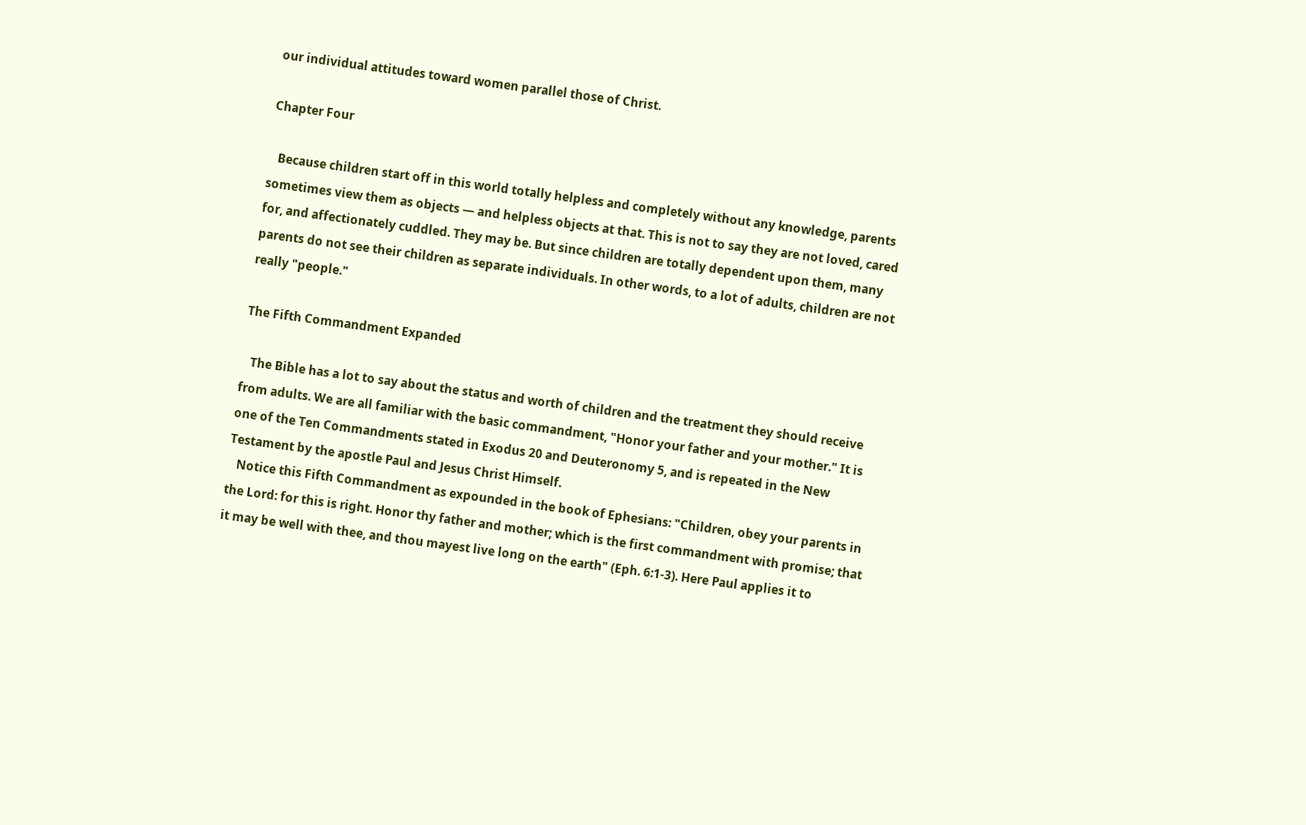our individual attitudes toward women parallel those of Christ.

Chapter Four

   Because children start off in this world totally helpless and completely without any knowledge, parents sometimes view them as objects — and helpless objects at that. This is not to say they are not loved, cared for, and affectionately cuddled. They may be. But since children are totally dependent upon them, many parents do not see their children as separate individuals. In other words, to a lot of adults, children are not really "people."

The Fifth Commandment Expanded

   The Bible has a lot to say about the status and worth of children and the treatment they should receive from adults. We are all familiar with the basic commandment, "Honor your father and your mother." It is one of the Ten Commandments stated in Exodus 20 and Deuteronomy 5, and is repeated in the New Testament by the apostle Paul and Jesus Christ Himself.
   Notice this Fifth Commandment as expounded in the book of Ephesians: "Children, obey your parents in the Lord: for this is right. Honor thy father and mother; which is the first commandment with promise; that it may be well with thee, and thou mayest live long on the earth" (Eph. 6:1-3). Here Paul applies it to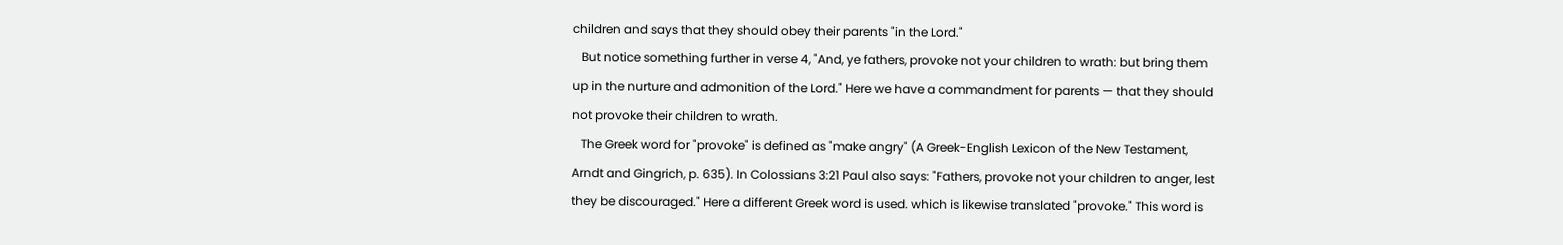children and says that they should obey their parents "in the Lord."
   But notice something further in verse 4, "And, ye fathers, provoke not your children to wrath: but bring them up in the nurture and admonition of the Lord." Here we have a commandment for parents — that they should not provoke their children to wrath.
   The Greek word for "provoke" is defined as "make angry" (A Greek-English Lexicon of the New Testament, Arndt and Gingrich, p. 635). In Colossians 3:21 Paul also says: "Fathers, provoke not your children to anger, lest they be discouraged." Here a different Greek word is used. which is likewise translated "provoke." This word is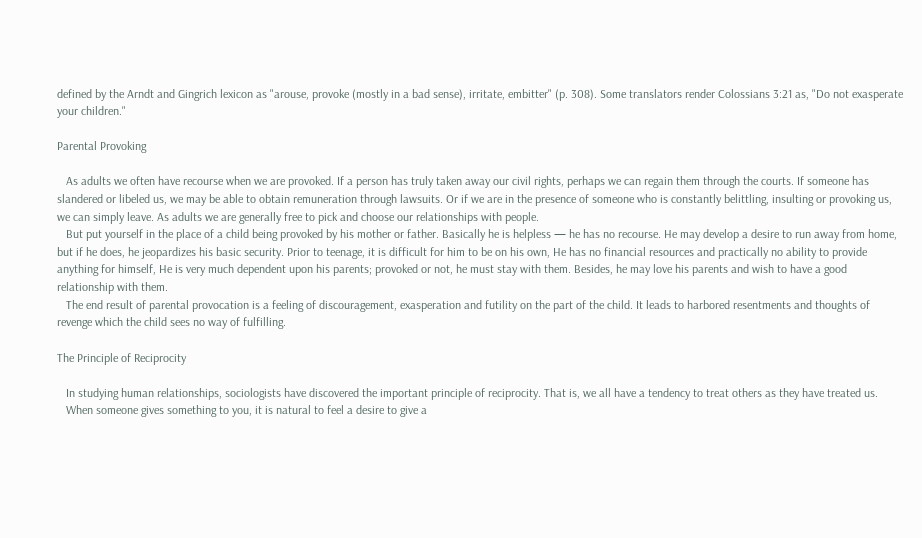defined by the Arndt and Gingrich lexicon as "arouse, provoke (mostly in a bad sense), irritate, embitter" (p. 308). Some translators render Colossians 3:21 as, "Do not exasperate your children."

Parental Provoking

   As adults we often have recourse when we are provoked. If a person has truly taken away our civil rights, perhaps we can regain them through the courts. If someone has slandered or libeled us, we may be able to obtain remuneration through lawsuits. Or if we are in the presence of someone who is constantly belittling, insulting or provoking us, we can simply leave. As adults we are generally free to pick and choose our relationships with people.
   But put yourself in the place of a child being provoked by his mother or father. Basically he is helpless — he has no recourse. He may develop a desire to run away from home, but if he does, he jeopardizes his basic security. Prior to teenage, it is difficult for him to be on his own, He has no financial resources and practically no ability to provide anything for himself, He is very much dependent upon his parents; provoked or not, he must stay with them. Besides, he may love his parents and wish to have a good relationship with them.
   The end result of parental provocation is a feeling of discouragement, exasperation and futility on the part of the child. It leads to harbored resentments and thoughts of revenge which the child sees no way of fulfilling.

The Principle of Reciprocity

   In studying human relationships, sociologists have discovered the important principle of reciprocity. That is, we all have a tendency to treat others as they have treated us.
   When someone gives something to you, it is natural to feel a desire to give a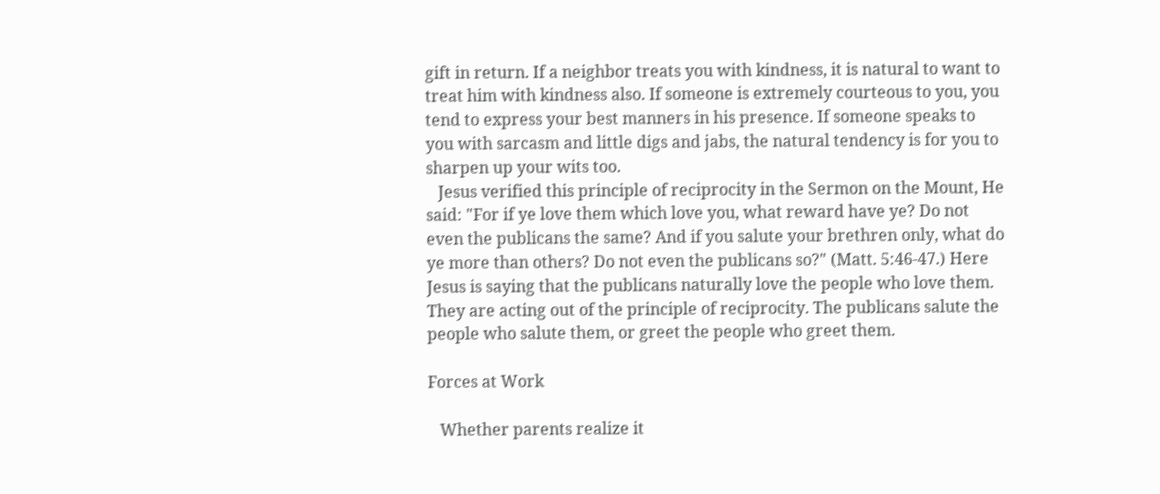gift in return. If a neighbor treats you with kindness, it is natural to want to treat him with kindness also. If someone is extremely courteous to you, you tend to express your best manners in his presence. If someone speaks to you with sarcasm and little digs and jabs, the natural tendency is for you to sharpen up your wits too.
   Jesus verified this principle of reciprocity in the Sermon on the Mount, He said: "For if ye love them which love you, what reward have ye? Do not even the publicans the same? And if you salute your brethren only, what do ye more than others? Do not even the publicans so?" (Matt. 5:46-47.) Here Jesus is saying that the publicans naturally love the people who love them. They are acting out of the principle of reciprocity. The publicans salute the people who salute them, or greet the people who greet them.

Forces at Work

   Whether parents realize it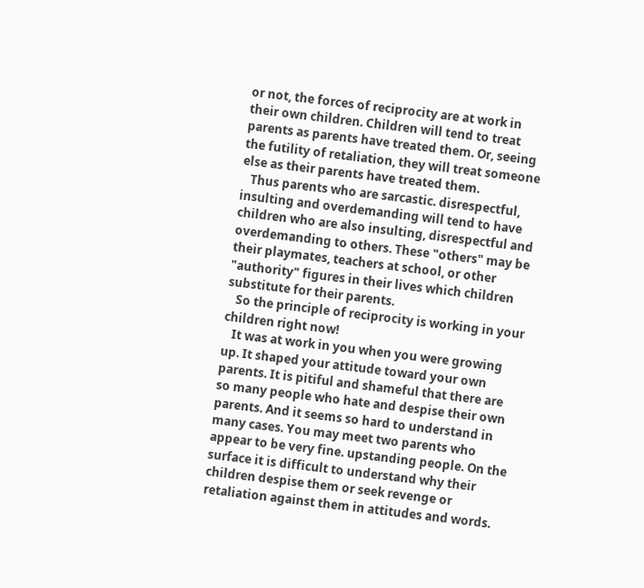or not, the forces of reciprocity are at work in their own children. Children will tend to treat parents as parents have treated them. Or, seeing the futility of retaliation, they will treat someone else as their parents have treated them.
   Thus parents who are sarcastic. disrespectful, insulting and overdemanding will tend to have children who are also insulting, disrespectful and overdemanding to others. These "others" may be their playmates, teachers at school, or other "authority" figures in their lives which children substitute for their parents.
   So the principle of reciprocity is working in your children right now!
   It was at work in you when you were growing up. It shaped your attitude toward your own parents. It is pitiful and shameful that there are so many people who hate and despise their own parents. And it seems so hard to understand in many cases. You may meet two parents who appear to be very fine. upstanding people. On the surface it is difficult to understand why their children despise them or seek revenge or retaliation against them in attitudes and words.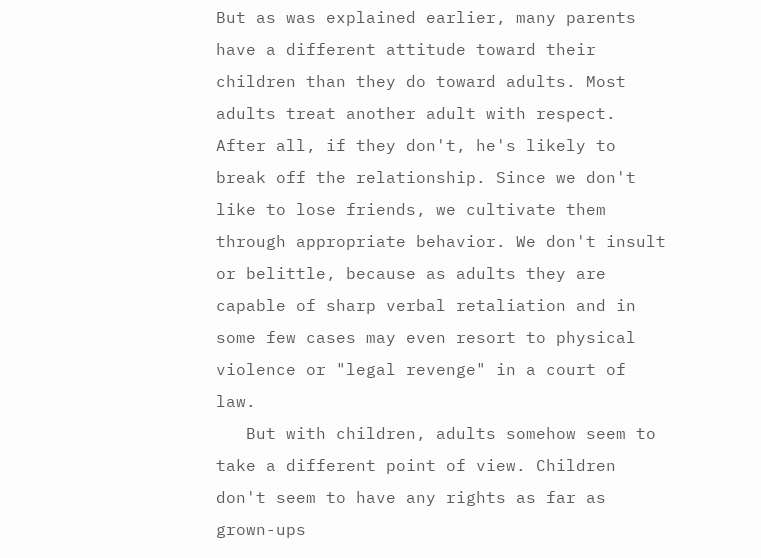But as was explained earlier, many parents have a different attitude toward their children than they do toward adults. Most adults treat another adult with respect. After all, if they don't, he's likely to break off the relationship. Since we don't like to lose friends, we cultivate them through appropriate behavior. We don't insult or belittle, because as adults they are capable of sharp verbal retaliation and in some few cases may even resort to physical violence or "legal revenge" in a court of law.
   But with children, adults somehow seem to take a different point of view. Children don't seem to have any rights as far as grown-ups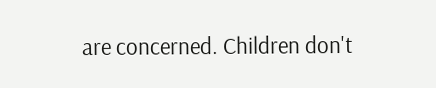are concerned. Children don't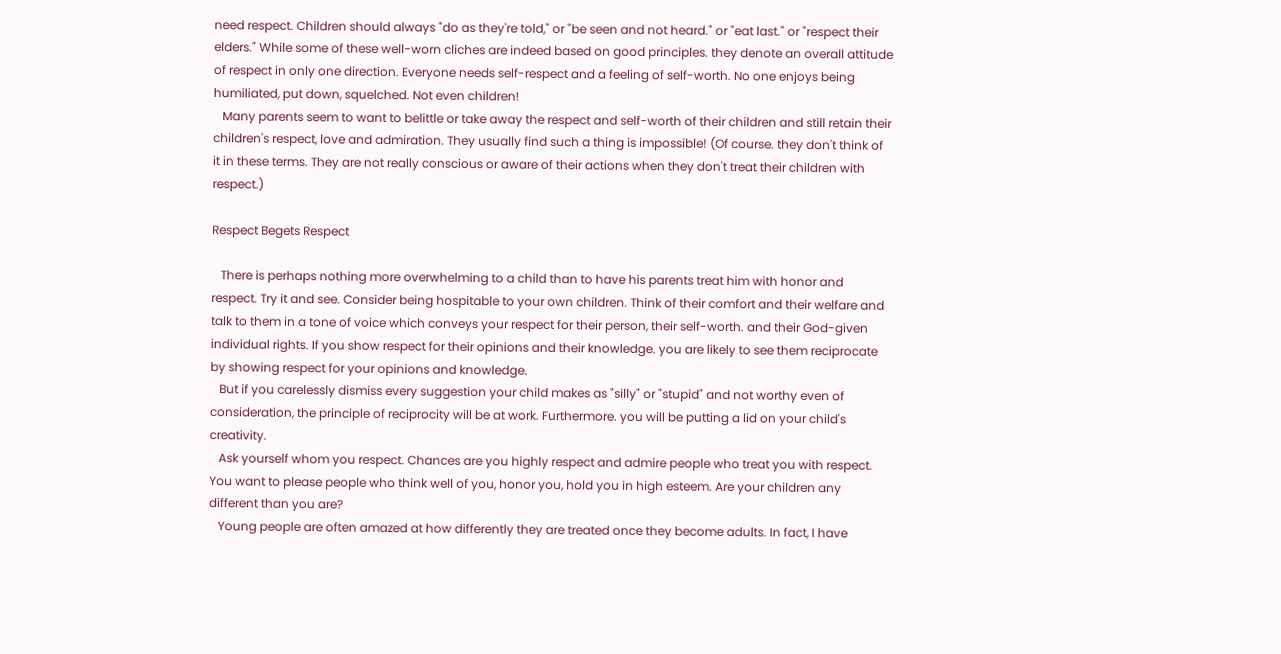need respect. Children should always "do as they're told," or "be seen and not heard." or "eat last." or "respect their elders." While some of these well-worn cliches are indeed based on good principles. they denote an overall attitude of respect in only one direction. Everyone needs self-respect and a feeling of self-worth. No one enjoys being humiliated, put down, squelched. Not even children!
   Many parents seem to want to belittle or take away the respect and self-worth of their children and still retain their children's respect, love and admiration. They usually find such a thing is impossible! (Of course. they don't think of it in these terms. They are not really conscious or aware of their actions when they don't treat their children with respect.)

Respect Begets Respect

   There is perhaps nothing more overwhelming to a child than to have his parents treat him with honor and respect. Try it and see. Consider being hospitable to your own children. Think of their comfort and their welfare and talk to them in a tone of voice which conveys your respect for their person, their self-worth. and their God-given individual rights. If you show respect for their opinions and their knowledge. you are likely to see them reciprocate by showing respect for your opinions and knowledge.
   But if you carelessly dismiss every suggestion your child makes as "silly" or "stupid" and not worthy even of consideration, the principle of reciprocity will be at work. Furthermore. you will be putting a lid on your child's creativity.
   Ask yourself whom you respect. Chances are you highly respect and admire people who treat you with respect. You want to please people who think well of you, honor you, hold you in high esteem. Are your children any different than you are?
   Young people are often amazed at how differently they are treated once they become adults. In fact, I have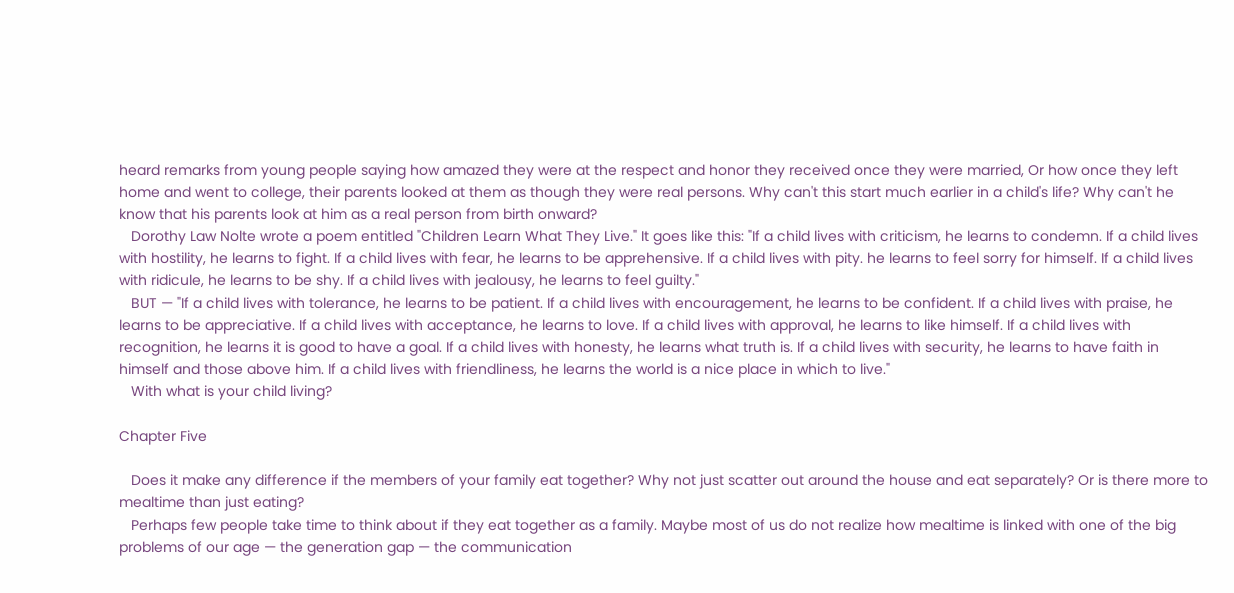heard remarks from young people saying how amazed they were at the respect and honor they received once they were married, Or how once they left home and went to college, their parents looked at them as though they were real persons. Why can't this start much earlier in a child's life? Why can't he know that his parents look at him as a real person from birth onward?
   Dorothy Law Nolte wrote a poem entitled "Children Learn What They Live." It goes like this: "If a child lives with criticism, he learns to condemn. If a child lives with hostility, he learns to fight. If a child lives with fear, he learns to be apprehensive. If a child lives with pity. he learns to feel sorry for himself. If a child lives with ridicule, he learns to be shy. If a child lives with jealousy, he learns to feel guilty."
   BUT — "If a child lives with tolerance, he learns to be patient. If a child lives with encouragement, he learns to be confident. If a child lives with praise, he learns to be appreciative. If a child lives with acceptance, he learns to love. If a child lives with approval, he learns to like himself. If a child lives with recognition, he learns it is good to have a goal. If a child lives with honesty, he learns what truth is. If a child lives with security, he learns to have faith in himself and those above him. If a child lives with friendliness, he learns the world is a nice place in which to live."
   With what is your child living?

Chapter Five

   Does it make any difference if the members of your family eat together? Why not just scatter out around the house and eat separately? Or is there more to mealtime than just eating?
   Perhaps few people take time to think about if they eat together as a family. Maybe most of us do not realize how mealtime is linked with one of the big problems of our age — the generation gap — the communication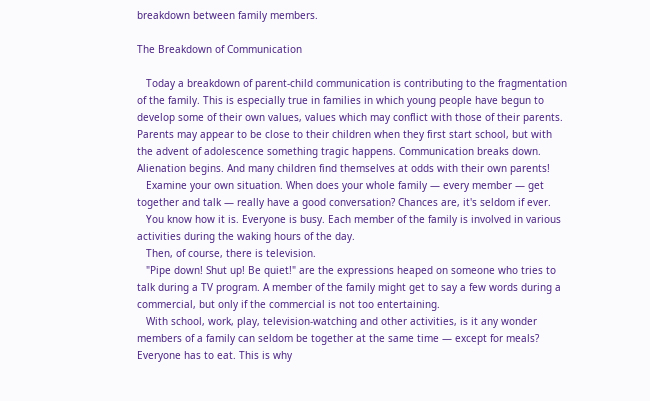breakdown between family members.

The Breakdown of Communication

   Today a breakdown of parent-child communication is contributing to the fragmentation of the family. This is especially true in families in which young people have begun to develop some of their own values, values which may conflict with those of their parents. Parents may appear to be close to their children when they first start school, but with the advent of adolescence something tragic happens. Communication breaks down. Alienation begins. And many children find themselves at odds with their own parents!
   Examine your own situation. When does your whole family — every member — get together and talk — really have a good conversation? Chances are, it's seldom if ever.
   You know how it is. Everyone is busy. Each member of the family is involved in various activities during the waking hours of the day.
   Then, of course, there is television.
   "Pipe down! Shut up! Be quiet!" are the expressions heaped on someone who tries to talk during a TV program. A member of the family might get to say a few words during a commercial, but only if the commercial is not too entertaining.
   With school, work, play, television-watching and other activities, is it any wonder members of a family can seldom be together at the same time — except for meals? Everyone has to eat. This is why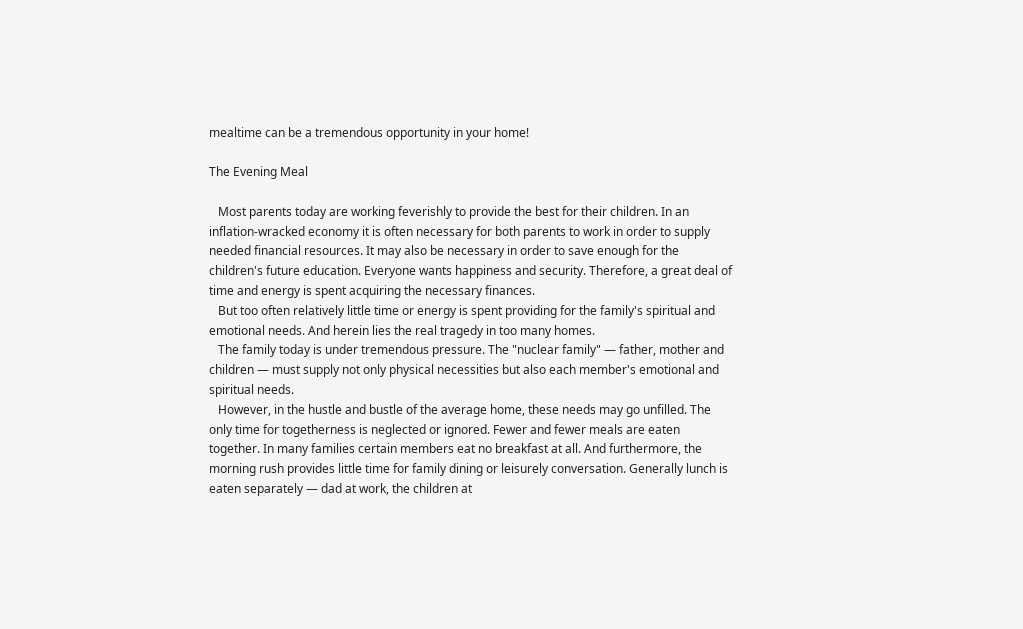mealtime can be a tremendous opportunity in your home!

The Evening Meal

   Most parents today are working feverishly to provide the best for their children. In an inflation-wracked economy it is often necessary for both parents to work in order to supply needed financial resources. It may also be necessary in order to save enough for the children's future education. Everyone wants happiness and security. Therefore, a great deal of time and energy is spent acquiring the necessary finances.
   But too often relatively little time or energy is spent providing for the family's spiritual and emotional needs. And herein lies the real tragedy in too many homes.
   The family today is under tremendous pressure. The "nuclear family" — father, mother and children — must supply not only physical necessities but also each member's emotional and spiritual needs.
   However, in the hustle and bustle of the average home, these needs may go unfilled. The only time for togetherness is neglected or ignored. Fewer and fewer meals are eaten together. In many families certain members eat no breakfast at all. And furthermore, the morning rush provides little time for family dining or leisurely conversation. Generally lunch is eaten separately — dad at work, the children at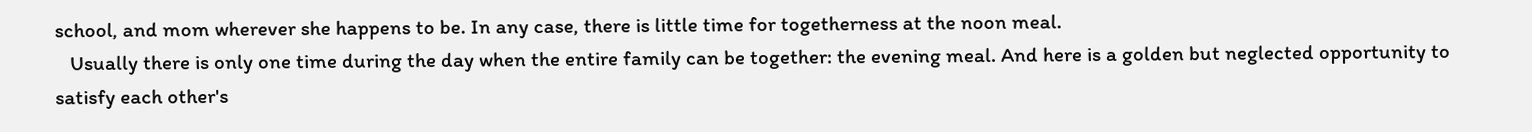school, and mom wherever she happens to be. In any case, there is little time for togetherness at the noon meal.
   Usually there is only one time during the day when the entire family can be together: the evening meal. And here is a golden but neglected opportunity to satisfy each other's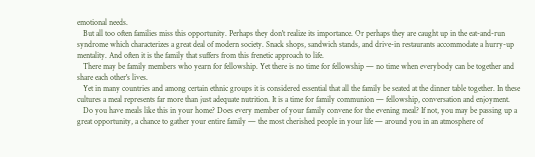emotional needs.
   But all too often families miss this opportunity. Perhaps they don't realize its importance. Or perhaps they are caught up in the eat-and-run syndrome which characterizes a great deal of modern society. Snack shops, sandwich stands, and drive-in restaurants accommodate a hurry-up mentality. And often it is the family that suffers from this frenetic approach to life.
   There may be family members who yearn for fellowship. Yet there is no time for fellowship — no time when everybody can be together and share each other's lives.
   Yet in many countries and among certain ethnic groups it is considered essential that all the family be seated at the dinner table together. In these cultures a meal represents far more than just adequate nutrition. It is a time for family communion — fellowship, conversation and enjoyment.
   Do you have meals like this in your home? Does every member of your family convene for the evening meal? If not, you may be passing up a great opportunity, a chance to gather your entire family — the most cherished people in your life — around you in an atmosphere of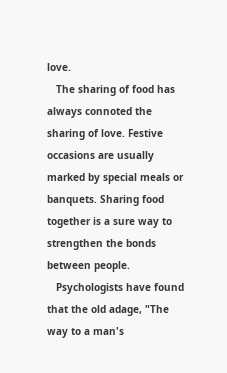love.
   The sharing of food has always connoted the sharing of love. Festive occasions are usually marked by special meals or banquets. Sharing food together is a sure way to strengthen the bonds between people.
   Psychologists have found that the old adage, "The way to a man's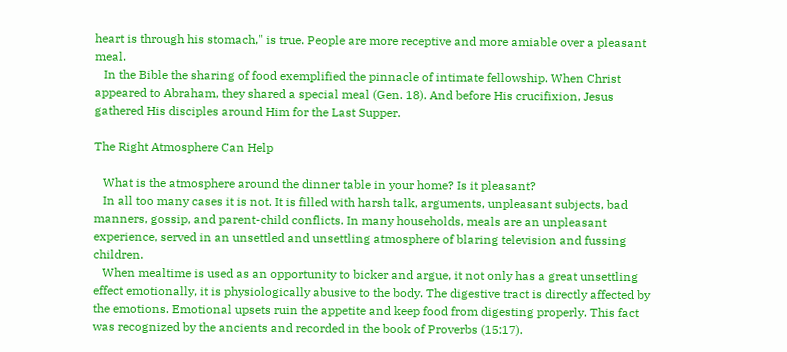heart is through his stomach," is true. People are more receptive and more amiable over a pleasant meal.
   In the Bible the sharing of food exemplified the pinnacle of intimate fellowship. When Christ appeared to Abraham, they shared a special meal (Gen. 18). And before His crucifixion, Jesus gathered His disciples around Him for the Last Supper.

The Right Atmosphere Can Help

   What is the atmosphere around the dinner table in your home? Is it pleasant?
   In all too many cases it is not. It is filled with harsh talk, arguments, unpleasant subjects, bad manners, gossip, and parent-child conflicts. In many households, meals are an unpleasant experience, served in an unsettled and unsettling atmosphere of blaring television and fussing children.
   When mealtime is used as an opportunity to bicker and argue, it not only has a great unsettling effect emotionally, it is physiologically abusive to the body. The digestive tract is directly affected by the emotions. Emotional upsets ruin the appetite and keep food from digesting properly. This fact was recognized by the ancients and recorded in the book of Proverbs (15:17).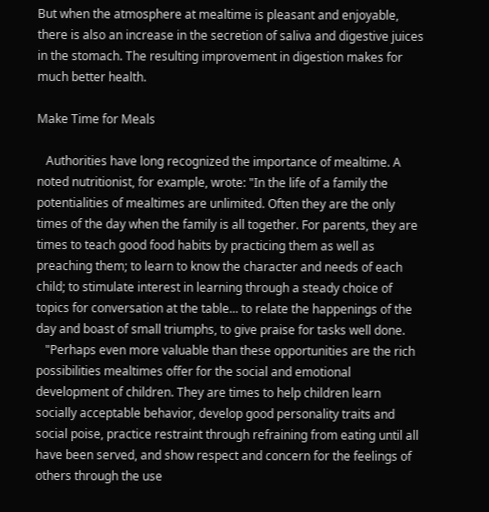But when the atmosphere at mealtime is pleasant and enjoyable, there is also an increase in the secretion of saliva and digestive juices in the stomach. The resulting improvement in digestion makes for much better health.

Make Time for Meals

   Authorities have long recognized the importance of mealtime. A noted nutritionist, for example, wrote: "In the life of a family the potentialities of mealtimes are unlimited. Often they are the only times of the day when the family is all together. For parents, they are times to teach good food habits by practicing them as well as preaching them; to learn to know the character and needs of each child; to stimulate interest in learning through a steady choice of topics for conversation at the table... to relate the happenings of the day and boast of small triumphs, to give praise for tasks well done.
   "Perhaps even more valuable than these opportunities are the rich possibilities mealtimes offer for the social and emotional development of children. They are times to help children learn socially acceptable behavior, develop good personality traits and social poise, practice restraint through refraining from eating until all have been served, and show respect and concern for the feelings of others through the use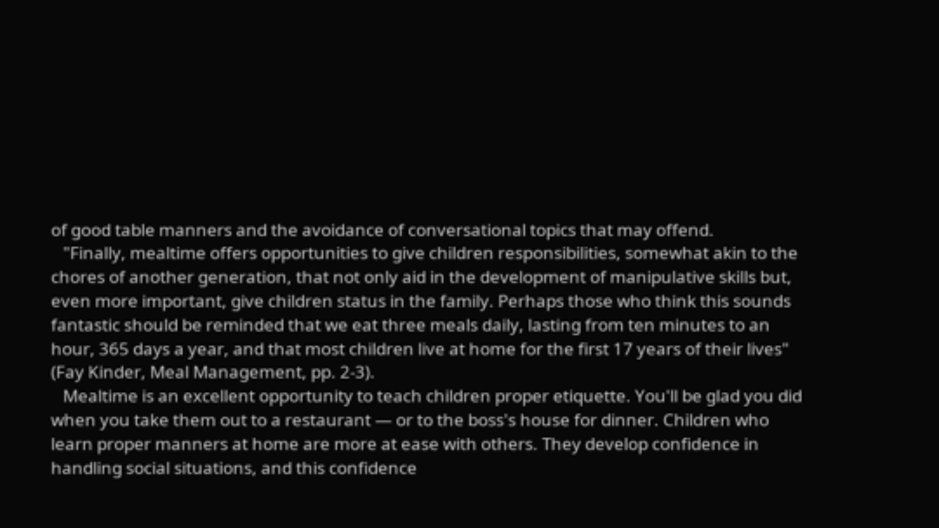of good table manners and the avoidance of conversational topics that may offend.
   "Finally, mealtime offers opportunities to give children responsibilities, somewhat akin to the chores of another generation, that not only aid in the development of manipulative skills but, even more important, give children status in the family. Perhaps those who think this sounds fantastic should be reminded that we eat three meals daily, lasting from ten minutes to an hour, 365 days a year, and that most children live at home for the first 17 years of their lives" (Fay Kinder, Meal Management, pp. 2-3).
   Mealtime is an excellent opportunity to teach children proper etiquette. You'll be glad you did when you take them out to a restaurant — or to the boss's house for dinner. Children who learn proper manners at home are more at ease with others. They develop confidence in handling social situations, and this confidence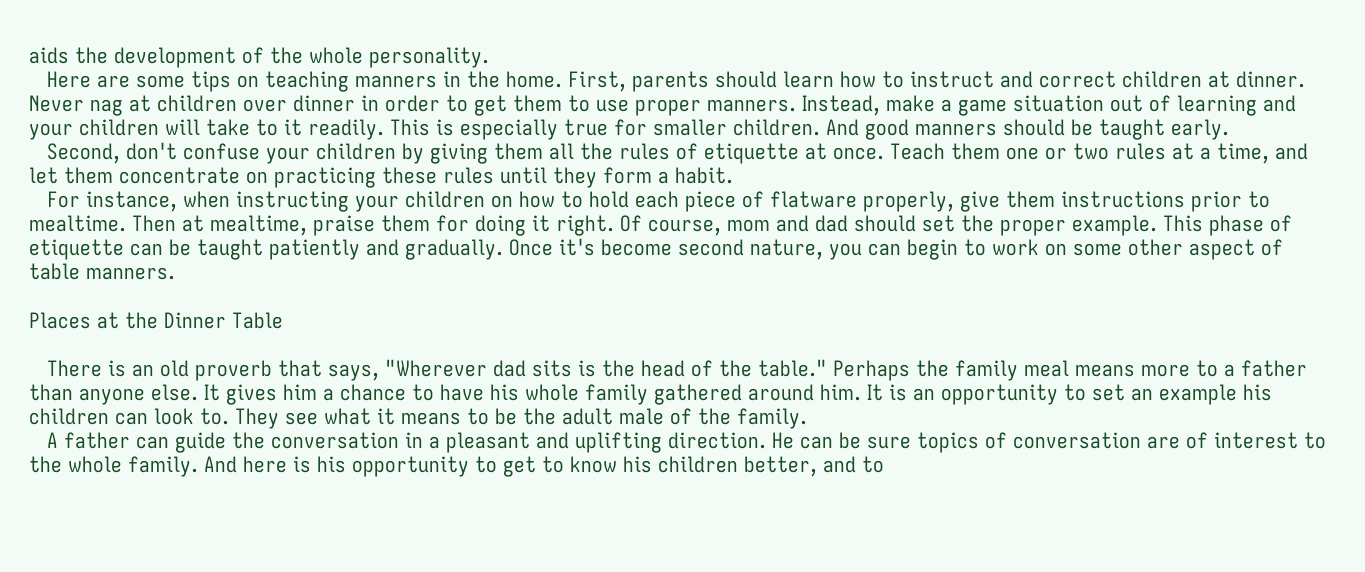aids the development of the whole personality.
   Here are some tips on teaching manners in the home. First, parents should learn how to instruct and correct children at dinner. Never nag at children over dinner in order to get them to use proper manners. Instead, make a game situation out of learning and your children will take to it readily. This is especially true for smaller children. And good manners should be taught early.
   Second, don't confuse your children by giving them all the rules of etiquette at once. Teach them one or two rules at a time, and let them concentrate on practicing these rules until they form a habit.
   For instance, when instructing your children on how to hold each piece of flatware properly, give them instructions prior to mealtime. Then at mealtime, praise them for doing it right. Of course, mom and dad should set the proper example. This phase of etiquette can be taught patiently and gradually. Once it's become second nature, you can begin to work on some other aspect of table manners.

Places at the Dinner Table

   There is an old proverb that says, "Wherever dad sits is the head of the table." Perhaps the family meal means more to a father than anyone else. It gives him a chance to have his whole family gathered around him. It is an opportunity to set an example his children can look to. They see what it means to be the adult male of the family.
   A father can guide the conversation in a pleasant and uplifting direction. He can be sure topics of conversation are of interest to the whole family. And here is his opportunity to get to know his children better, and to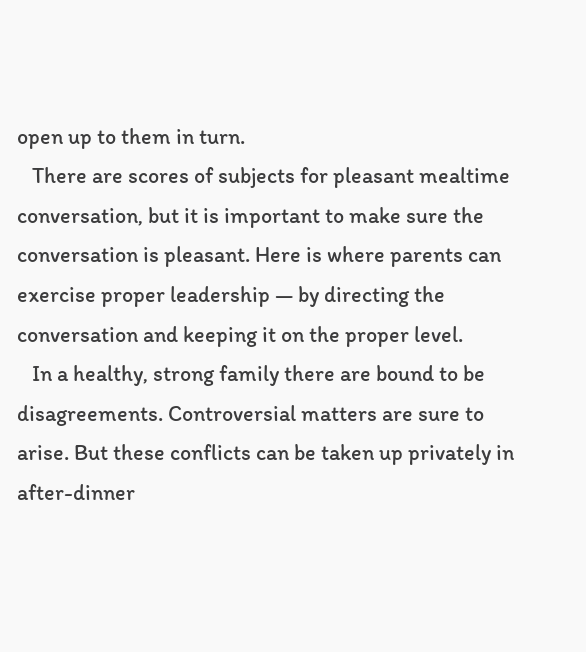open up to them in turn.
   There are scores of subjects for pleasant mealtime conversation, but it is important to make sure the conversation is pleasant. Here is where parents can exercise proper leadership — by directing the conversation and keeping it on the proper level.
   In a healthy, strong family there are bound to be disagreements. Controversial matters are sure to arise. But these conflicts can be taken up privately in after-dinner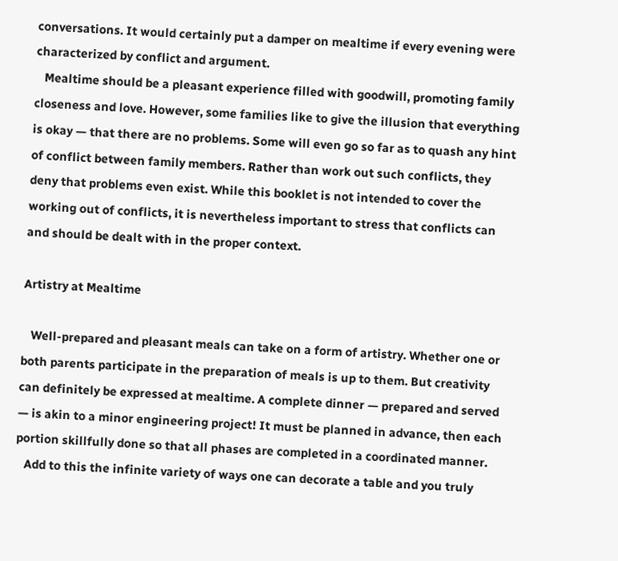conversations. It would certainly put a damper on mealtime if every evening were characterized by conflict and argument.
   Mealtime should be a pleasant experience filled with goodwill, promoting family closeness and love. However, some families like to give the illusion that everything is okay — that there are no problems. Some will even go so far as to quash any hint of conflict between family members. Rather than work out such conflicts, they deny that problems even exist. While this booklet is not intended to cover the working out of conflicts, it is nevertheless important to stress that conflicts can and should be dealt with in the proper context.

Artistry at Mealtime

   Well-prepared and pleasant meals can take on a form of artistry. Whether one or both parents participate in the preparation of meals is up to them. But creativity can definitely be expressed at mealtime. A complete dinner — prepared and served — is akin to a minor engineering project! It must be planned in advance, then each portion skillfully done so that all phases are completed in a coordinated manner.
   Add to this the infinite variety of ways one can decorate a table and you truly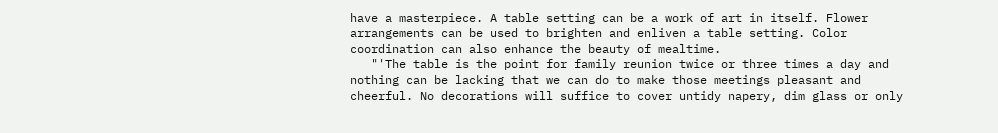have a masterpiece. A table setting can be a work of art in itself. Flower arrangements can be used to brighten and enliven a table setting. Color coordination can also enhance the beauty of mealtime.
   "'The table is the point for family reunion twice or three times a day and nothing can be lacking that we can do to make those meetings pleasant and cheerful. No decorations will suffice to cover untidy napery, dim glass or only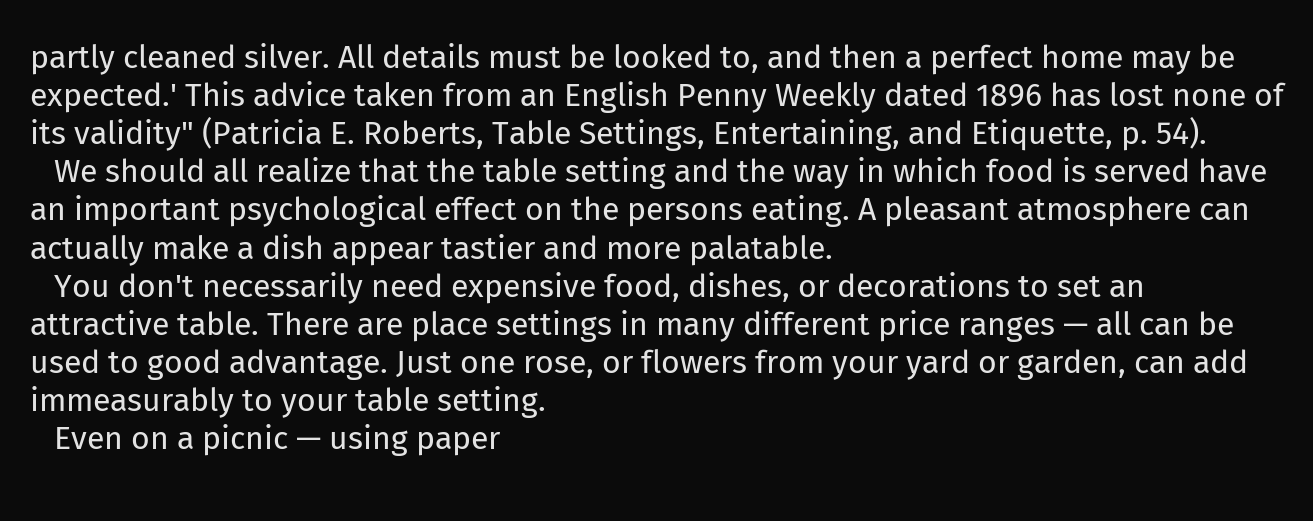partly cleaned silver. All details must be looked to, and then a perfect home may be expected.' This advice taken from an English Penny Weekly dated 1896 has lost none of its validity" (Patricia E. Roberts, Table Settings, Entertaining, and Etiquette, p. 54).
   We should all realize that the table setting and the way in which food is served have an important psychological effect on the persons eating. A pleasant atmosphere can actually make a dish appear tastier and more palatable.
   You don't necessarily need expensive food, dishes, or decorations to set an attractive table. There are place settings in many different price ranges — all can be used to good advantage. Just one rose, or flowers from your yard or garden, can add immeasurably to your table setting.
   Even on a picnic — using paper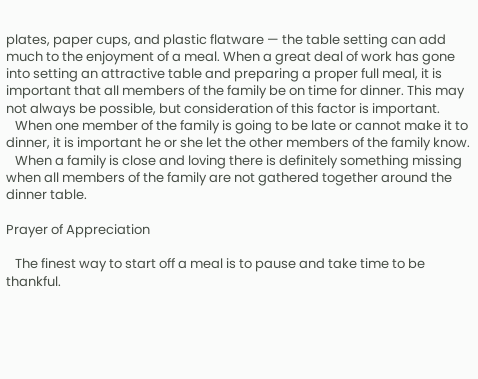plates, paper cups, and plastic flatware — the table setting can add much to the enjoyment of a meal. When a great deal of work has gone into setting an attractive table and preparing a proper full meal, it is important that all members of the family be on time for dinner. This may not always be possible, but consideration of this factor is important.
   When one member of the family is going to be late or cannot make it to dinner, it is important he or she let the other members of the family know.
   When a family is close and loving there is definitely something missing when all members of the family are not gathered together around the dinner table.

Prayer of Appreciation

   The finest way to start off a meal is to pause and take time to be thankful.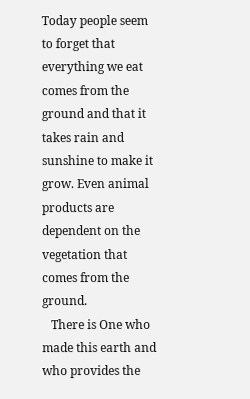Today people seem to forget that everything we eat comes from the ground and that it takes rain and sunshine to make it grow. Even animal products are dependent on the vegetation that comes from the ground.
   There is One who made this earth and who provides the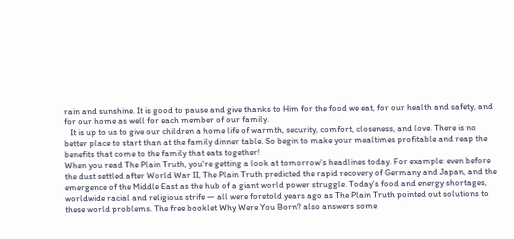rain and sunshine. It is good to pause and give thanks to Him for the food we eat, for our health and safety, and for our home as well for each member of our family.
   It is up to us to give our children a home life of warmth, security, comfort, closeness, and love. There is no better place to start than at the family dinner table. So begin to make your mealtimes profitable and reap the benefits that come to the family that eats together!
When you read The Plain Truth, you're getting a look at tomorrow's headlines today. For example: even before the dust settled after World War II, The Plain Truth predicted the rapid recovery of Germany and Japan, and the emergence of the Middle East as the hub of a giant world power struggle. Today's food and energy shortages, worldwide racial and religious strife — all were foretold years ago as The Plain Truth pointed out solutions to these world problems. The free booklet Why Were You Born? also answers some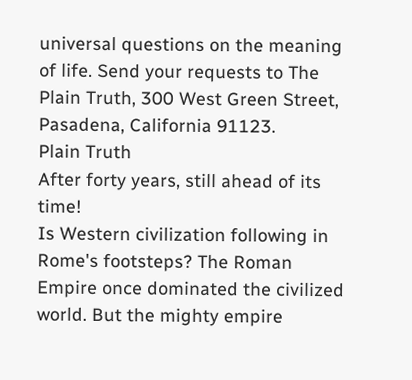universal questions on the meaning of life. Send your requests to The Plain Truth, 300 West Green Street, Pasadena, California 91123.
Plain Truth
After forty years, still ahead of its time!
Is Western civilization following in Rome's footsteps? The Roman Empire once dominated the civilized world. But the mighty empire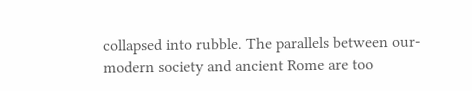collapsed into rubble. The parallels between our-modern society and ancient Rome are too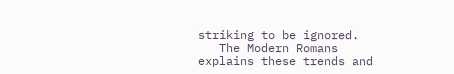striking to be ignored.
   The Modern Romans explains these trends and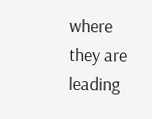where they are leading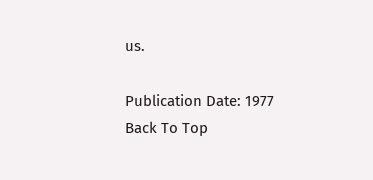us.

Publication Date: 1977
Back To Top